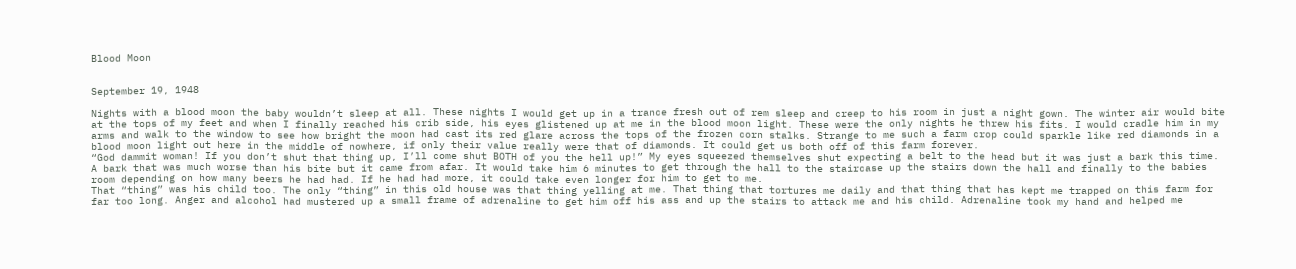Blood Moon


September 19, 1948

Nights with a blood moon the baby wouldn’t sleep at all. These nights I would get up in a trance fresh out of rem sleep and creep to his room in just a night gown. The winter air would bite at the tops of my feet and when I finally reached his crib side, his eyes glistened up at me in the blood moon light. These were the only nights he threw his fits. I would cradle him in my arms and walk to the window to see how bright the moon had cast its red glare across the tops of the frozen corn stalks. Strange to me such a farm crop could sparkle like red diamonds in a blood moon light out here in the middle of nowhere, if only their value really were that of diamonds. It could get us both off of this farm forever.
“God dammit woman! If you don’t shut that thing up, I’ll come shut BOTH of you the hell up!” My eyes squeezed themselves shut expecting a belt to the head but it was just a bark this time. A bark that was much worse than his bite but it came from afar. It would take him 6 minutes to get through the hall to the staircase up the stairs down the hall and finally to the babies room depending on how many beers he had had. If he had had more, it could take even longer for him to get to me.
That “thing” was his child too. The only “thing” in this old house was that thing yelling at me. That thing that tortures me daily and that thing that has kept me trapped on this farm for far too long. Anger and alcohol had mustered up a small frame of adrenaline to get him off his ass and up the stairs to attack me and his child. Adrenaline took my hand and helped me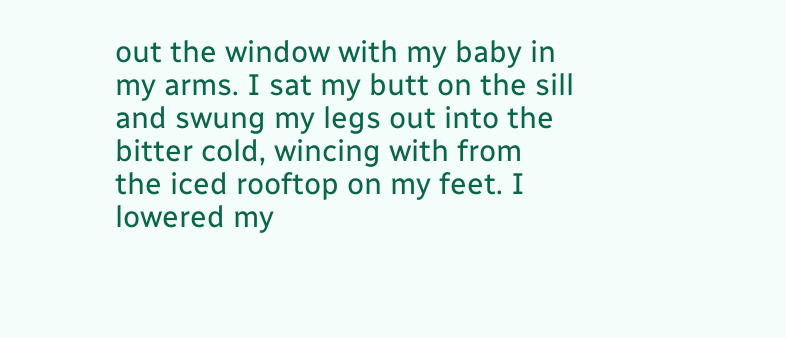out the window with my baby in my arms. I sat my butt on the sill and swung my legs out into the bitter cold, wincing with from the iced rooftop on my feet. I lowered my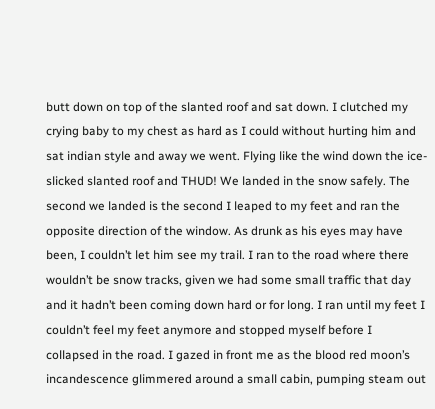butt down on top of the slanted roof and sat down. I clutched my crying baby to my chest as hard as I could without hurting him and sat indian style and away we went. Flying like the wind down the ice-slicked slanted roof and THUD! We landed in the snow safely. The second we landed is the second I leaped to my feet and ran the opposite direction of the window. As drunk as his eyes may have been, I couldn’t let him see my trail. I ran to the road where there wouldn’t be snow tracks, given we had some small traffic that day and it hadn’t been coming down hard or for long. I ran until my feet I couldn’t feel my feet anymore and stopped myself before I collapsed in the road. I gazed in front me as the blood red moon’s incandescence glimmered around a small cabin, pumping steam out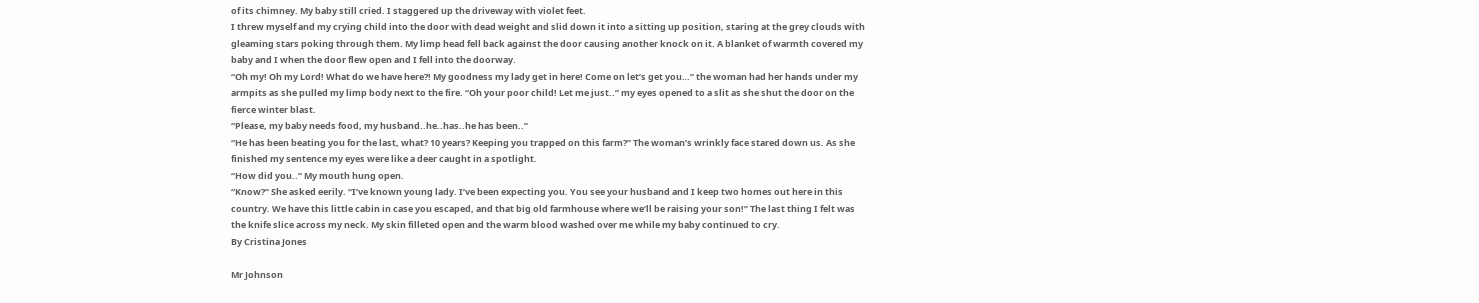of its chimney. My baby still cried. I staggered up the driveway with violet feet.
I threw myself and my crying child into the door with dead weight and slid down it into a sitting up position, staring at the grey clouds with gleaming stars poking through them. My limp head fell back against the door causing another knock on it. A blanket of warmth covered my baby and I when the door flew open and I fell into the doorway.
“Oh my! Oh my Lord! What do we have here?! My goodness my lady get in here! Come on let’s get you…” the woman had her hands under my armpits as she pulled my limp body next to the fire. “Oh your poor child! Let me just..” my eyes opened to a slit as she shut the door on the fierce winter blast.
“Please, my baby needs food, my husband..he..has..he has been..”
“He has been beating you for the last, what? 10 years? Keeping you trapped on this farm?” The woman’s wrinkly face stared down us. As she finished my sentence my eyes were like a deer caught in a spotlight.
“How did you..” My mouth hung open.
“Know?” She asked eerily. “I’ve known young lady. I’ve been expecting you. You see your husband and I keep two homes out here in this country. We have this little cabin in case you escaped, and that big old farmhouse where we’ll be raising your son!” The last thing I felt was the knife slice across my neck. My skin filleted open and the warm blood washed over me while my baby continued to cry.
By Cristina Jones

Mr Johnson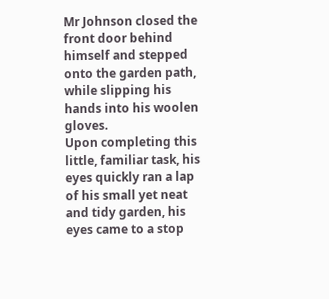Mr Johnson closed the front door behind himself and stepped onto the garden path, while slipping his hands into his woolen gloves.
Upon completing this little, familiar task, his eyes quickly ran a lap of his small yet neat and tidy garden, his eyes came to a stop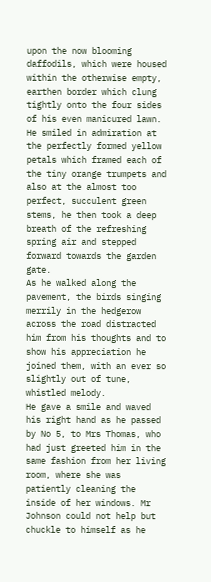upon the now blooming daffodils, which were housed within the otherwise empty, earthen border which clung tightly onto the four sides of his even manicured lawn.
He smiled in admiration at the perfectly formed yellow petals which framed each of the tiny orange trumpets and also at the almost too perfect, succulent green stems, he then took a deep breath of the refreshing spring air and stepped forward towards the garden gate.
As he walked along the pavement, the birds singing merrily in the hedgerow across the road distracted him from his thoughts and to show his appreciation he joined them, with an ever so slightly out of tune, whistled melody.
He gave a smile and waved his right hand as he passed by No 5, to Mrs Thomas, who had just greeted him in the same fashion from her living room, where she was patiently cleaning the inside of her windows. Mr Johnson could not help but chuckle to himself as he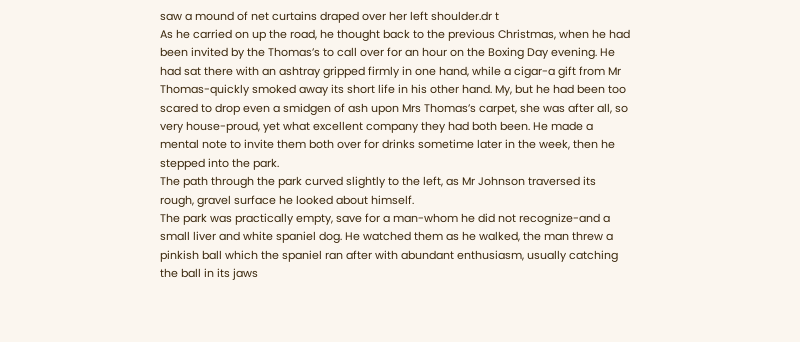saw a mound of net curtains draped over her left shoulder.dr t
As he carried on up the road, he thought back to the previous Christmas, when he had been invited by the Thomas’s to call over for an hour on the Boxing Day evening. He had sat there with an ashtray gripped firmly in one hand, while a cigar-a gift from Mr Thomas-quickly smoked away its short life in his other hand. My, but he had been too scared to drop even a smidgen of ash upon Mrs Thomas’s carpet, she was after all, so very house-proud, yet what excellent company they had both been. He made a mental note to invite them both over for drinks sometime later in the week, then he stepped into the park.
The path through the park curved slightly to the left, as Mr Johnson traversed its rough, gravel surface he looked about himself.
The park was practically empty, save for a man-whom he did not recognize-and a small liver and white spaniel dog. He watched them as he walked, the man threw a pinkish ball which the spaniel ran after with abundant enthusiasm, usually catching the ball in its jaws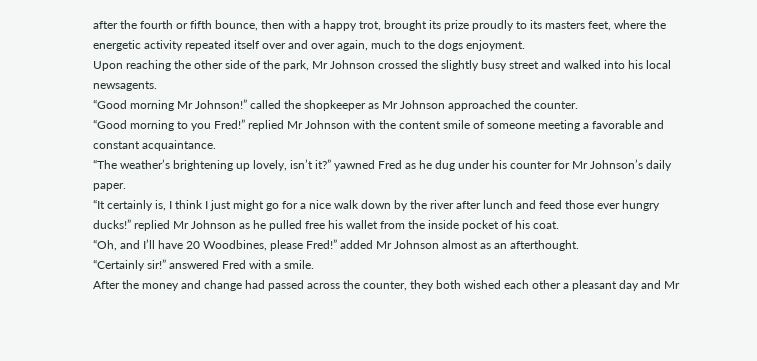after the fourth or fifth bounce, then with a happy trot, brought its prize proudly to its masters feet, where the energetic activity repeated itself over and over again, much to the dogs enjoyment.
Upon reaching the other side of the park, Mr Johnson crossed the slightly busy street and walked into his local newsagents.
“Good morning Mr Johnson!” called the shopkeeper as Mr Johnson approached the counter.
“Good morning to you Fred!” replied Mr Johnson with the content smile of someone meeting a favorable and constant acquaintance.
“The weather’s brightening up lovely, isn’t it?” yawned Fred as he dug under his counter for Mr Johnson’s daily paper.
“It certainly is, I think I just might go for a nice walk down by the river after lunch and feed those ever hungry ducks!” replied Mr Johnson as he pulled free his wallet from the inside pocket of his coat.
“Oh, and I’ll have 20 Woodbines, please Fred!” added Mr Johnson almost as an afterthought.
“Certainly sir!” answered Fred with a smile.
After the money and change had passed across the counter, they both wished each other a pleasant day and Mr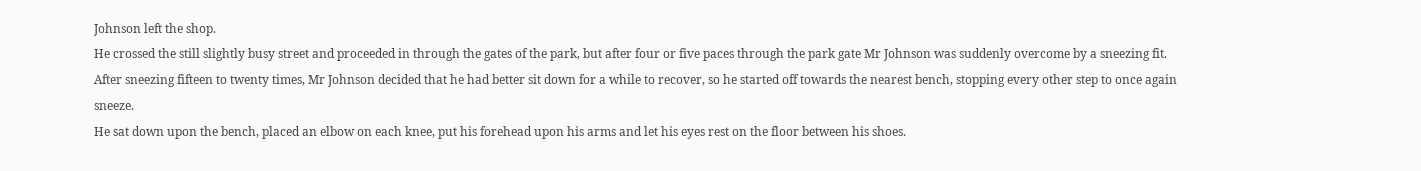Johnson left the shop.
He crossed the still slightly busy street and proceeded in through the gates of the park, but after four or five paces through the park gate Mr Johnson was suddenly overcome by a sneezing fit. After sneezing fifteen to twenty times, Mr Johnson decided that he had better sit down for a while to recover, so he started off towards the nearest bench, stopping every other step to once again sneeze.
He sat down upon the bench, placed an elbow on each knee, put his forehead upon his arms and let his eyes rest on the floor between his shoes.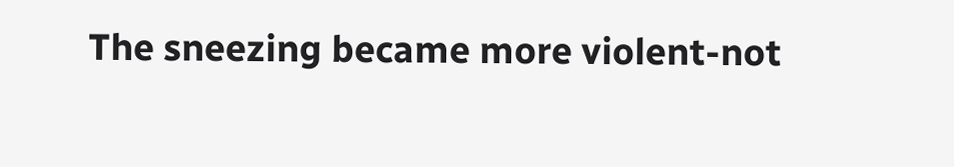The sneezing became more violent-not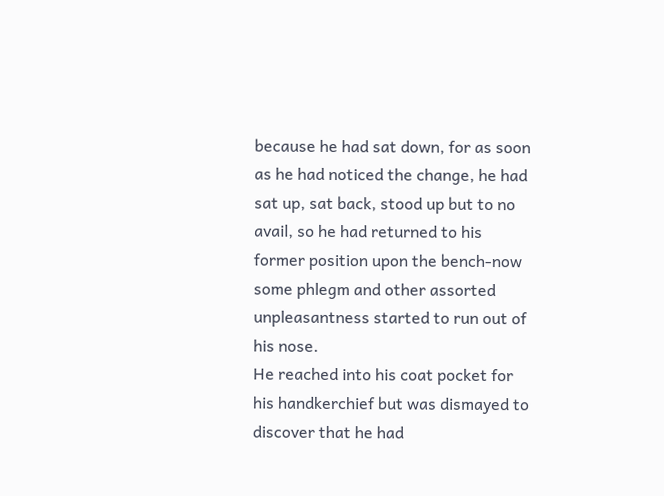because he had sat down, for as soon as he had noticed the change, he had sat up, sat back, stood up but to no avail, so he had returned to his former position upon the bench-now some phlegm and other assorted unpleasantness started to run out of his nose.
He reached into his coat pocket for his handkerchief but was dismayed to discover that he had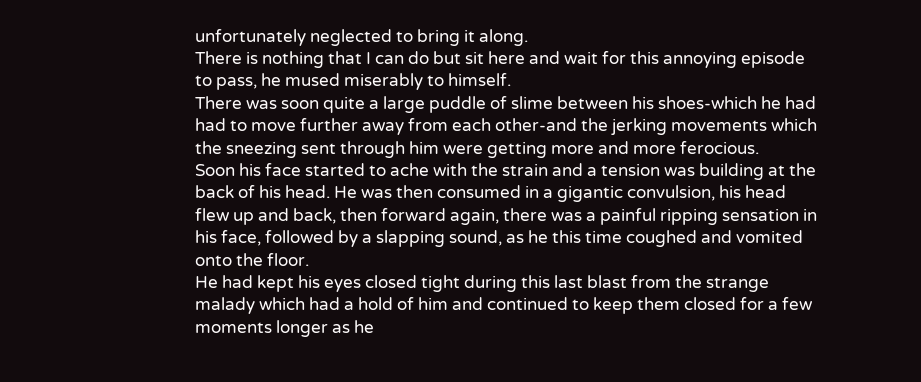unfortunately neglected to bring it along.
There is nothing that I can do but sit here and wait for this annoying episode to pass, he mused miserably to himself.
There was soon quite a large puddle of slime between his shoes-which he had had to move further away from each other-and the jerking movements which the sneezing sent through him were getting more and more ferocious.
Soon his face started to ache with the strain and a tension was building at the back of his head. He was then consumed in a gigantic convulsion, his head flew up and back, then forward again, there was a painful ripping sensation in his face, followed by a slapping sound, as he this time coughed and vomited onto the floor.
He had kept his eyes closed tight during this last blast from the strange malady which had a hold of him and continued to keep them closed for a few moments longer as he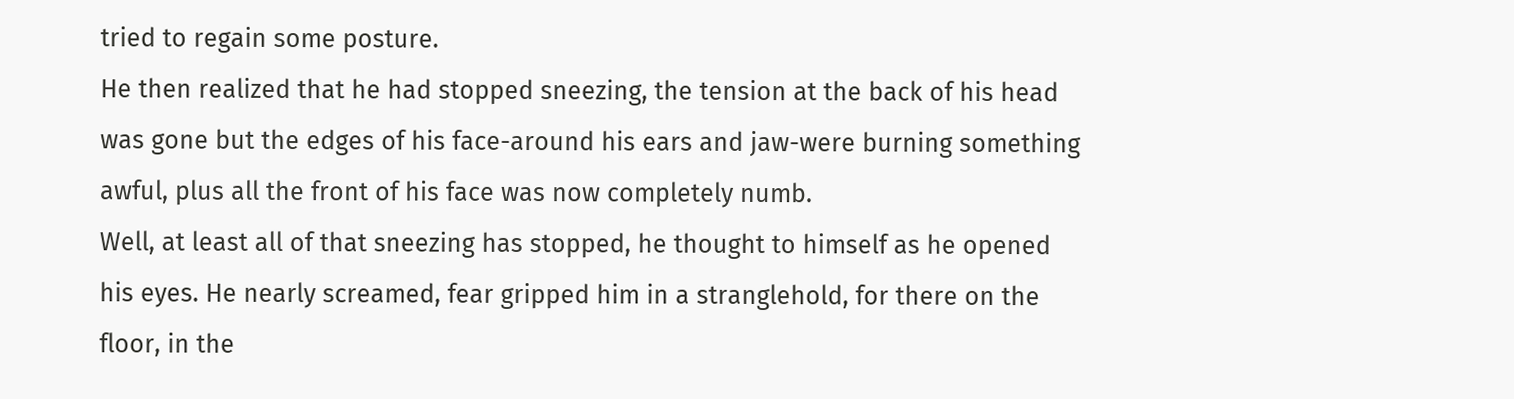tried to regain some posture.
He then realized that he had stopped sneezing, the tension at the back of his head was gone but the edges of his face-around his ears and jaw-were burning something awful, plus all the front of his face was now completely numb.
Well, at least all of that sneezing has stopped, he thought to himself as he opened his eyes. He nearly screamed, fear gripped him in a stranglehold, for there on the floor, in the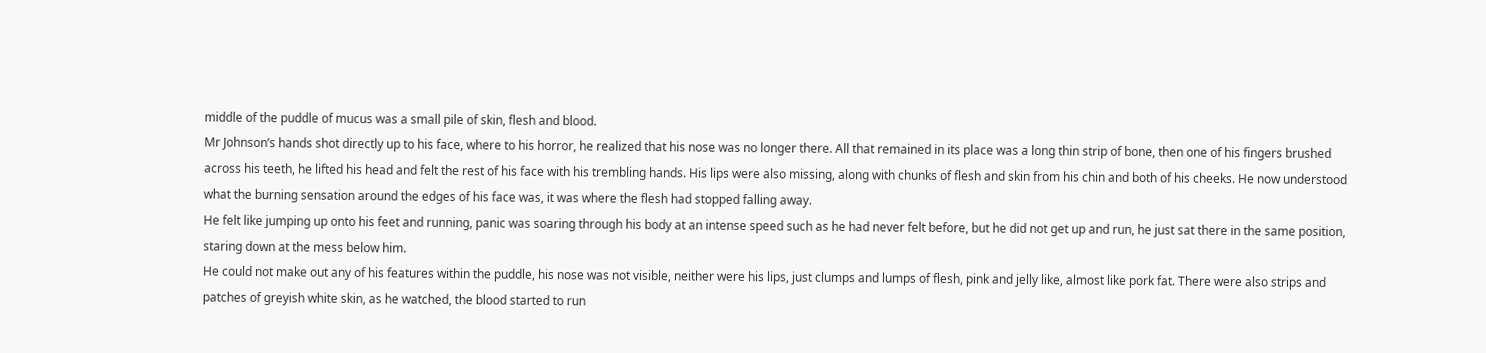middle of the puddle of mucus was a small pile of skin, flesh and blood.
Mr Johnson’s hands shot directly up to his face, where to his horror, he realized that his nose was no longer there. All that remained in its place was a long thin strip of bone, then one of his fingers brushed across his teeth, he lifted his head and felt the rest of his face with his trembling hands. His lips were also missing, along with chunks of flesh and skin from his chin and both of his cheeks. He now understood what the burning sensation around the edges of his face was, it was where the flesh had stopped falling away.
He felt like jumping up onto his feet and running, panic was soaring through his body at an intense speed such as he had never felt before, but he did not get up and run, he just sat there in the same position, staring down at the mess below him.
He could not make out any of his features within the puddle, his nose was not visible, neither were his lips, just clumps and lumps of flesh, pink and jelly like, almost like pork fat. There were also strips and patches of greyish white skin, as he watched, the blood started to run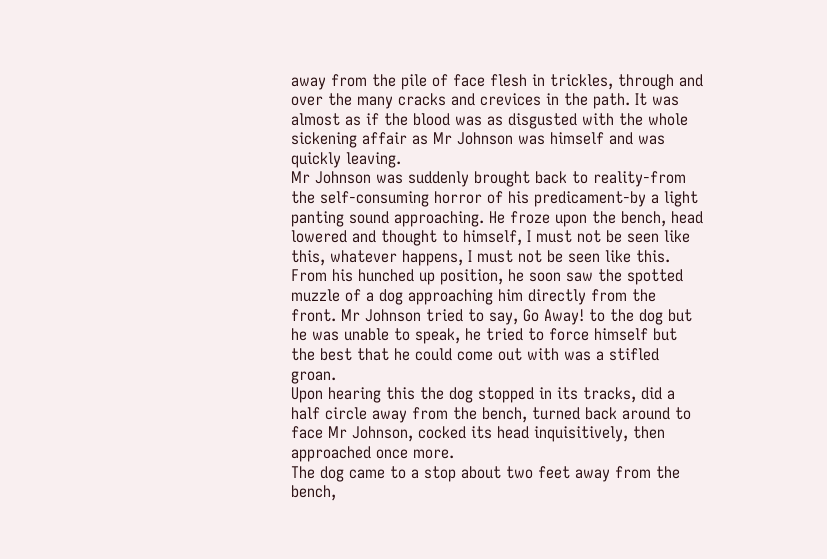away from the pile of face flesh in trickles, through and over the many cracks and crevices in the path. It was almost as if the blood was as disgusted with the whole sickening affair as Mr Johnson was himself and was quickly leaving.
Mr Johnson was suddenly brought back to reality-from the self-consuming horror of his predicament-by a light panting sound approaching. He froze upon the bench, head lowered and thought to himself, I must not be seen like this, whatever happens, I must not be seen like this.
From his hunched up position, he soon saw the spotted muzzle of a dog approaching him directly from the front. Mr Johnson tried to say, Go Away! to the dog but he was unable to speak, he tried to force himself but the best that he could come out with was a stifled groan.
Upon hearing this the dog stopped in its tracks, did a half circle away from the bench, turned back around to face Mr Johnson, cocked its head inquisitively, then approached once more.
The dog came to a stop about two feet away from the bench,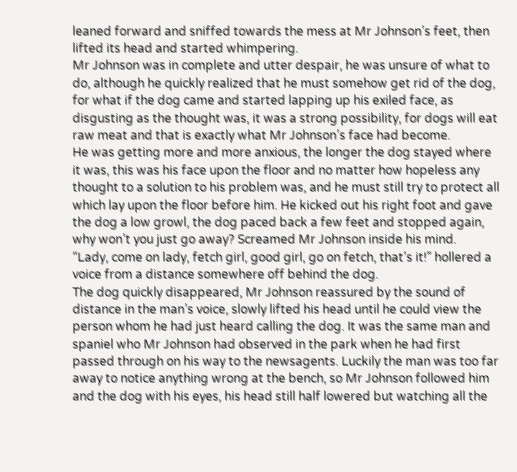leaned forward and sniffed towards the mess at Mr Johnson’s feet, then lifted its head and started whimpering.
Mr Johnson was in complete and utter despair, he was unsure of what to do, although he quickly realized that he must somehow get rid of the dog, for what if the dog came and started lapping up his exiled face, as disgusting as the thought was, it was a strong possibility, for dogs will eat raw meat and that is exactly what Mr Johnson’s face had become.
He was getting more and more anxious, the longer the dog stayed where it was, this was his face upon the floor and no matter how hopeless any thought to a solution to his problem was, and he must still try to protect all which lay upon the floor before him. He kicked out his right foot and gave the dog a low growl, the dog paced back a few feet and stopped again, why won’t you just go away? Screamed Mr Johnson inside his mind.
“Lady, come on lady, fetch girl, good girl, go on fetch, that’s it!” hollered a voice from a distance somewhere off behind the dog.
The dog quickly disappeared, Mr Johnson reassured by the sound of distance in the man’s voice, slowly lifted his head until he could view the person whom he had just heard calling the dog. It was the same man and spaniel who Mr Johnson had observed in the park when he had first passed through on his way to the newsagents. Luckily the man was too far away to notice anything wrong at the bench, so Mr Johnson followed him and the dog with his eyes, his head still half lowered but watching all the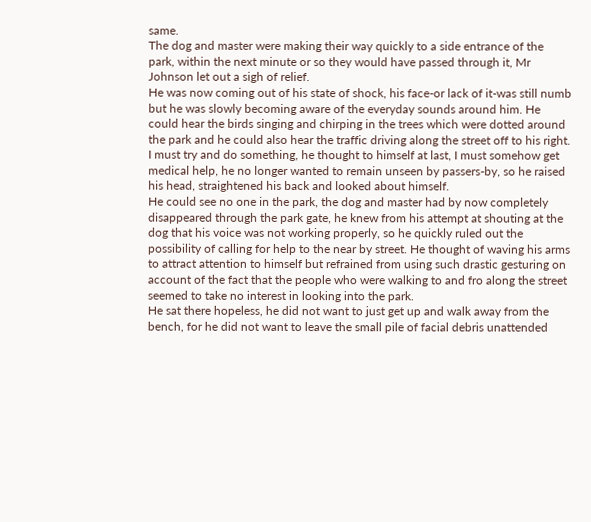same.
The dog and master were making their way quickly to a side entrance of the park, within the next minute or so they would have passed through it, Mr Johnson let out a sigh of relief.
He was now coming out of his state of shock, his face-or lack of it-was still numb but he was slowly becoming aware of the everyday sounds around him. He could hear the birds singing and chirping in the trees which were dotted around the park and he could also hear the traffic driving along the street off to his right.
I must try and do something, he thought to himself at last, I must somehow get medical help, he no longer wanted to remain unseen by passers-by, so he raised his head, straightened his back and looked about himself.
He could see no one in the park, the dog and master had by now completely disappeared through the park gate, he knew from his attempt at shouting at the dog that his voice was not working properly, so he quickly ruled out the possibility of calling for help to the near by street. He thought of waving his arms to attract attention to himself but refrained from using such drastic gesturing on account of the fact that the people who were walking to and fro along the street seemed to take no interest in looking into the park.
He sat there hopeless, he did not want to just get up and walk away from the bench, for he did not want to leave the small pile of facial debris unattended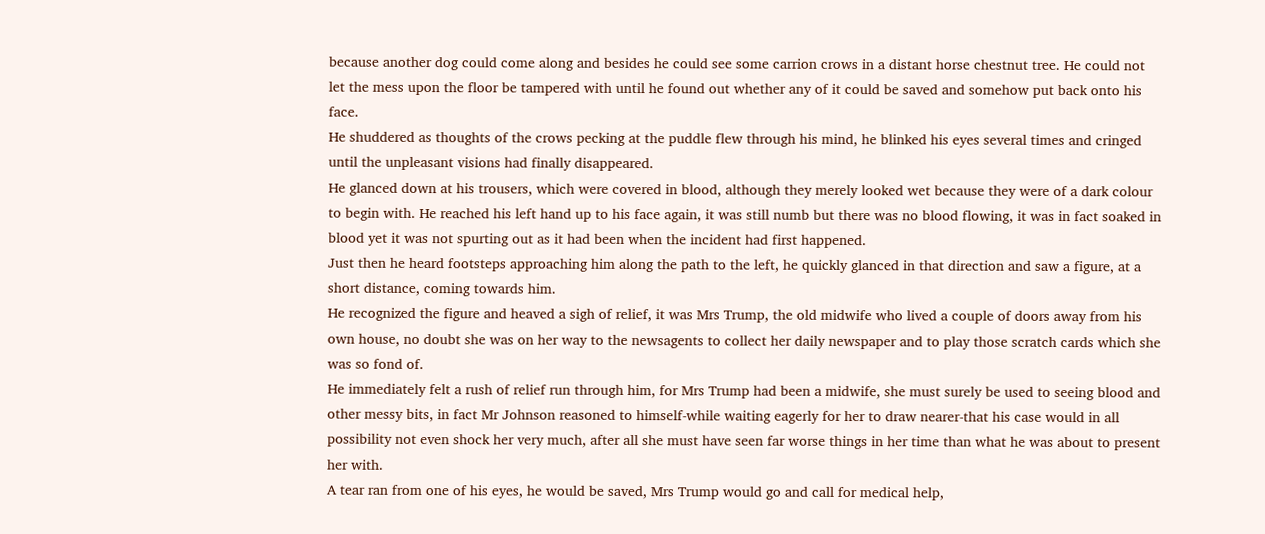because another dog could come along and besides he could see some carrion crows in a distant horse chestnut tree. He could not let the mess upon the floor be tampered with until he found out whether any of it could be saved and somehow put back onto his face.
He shuddered as thoughts of the crows pecking at the puddle flew through his mind, he blinked his eyes several times and cringed until the unpleasant visions had finally disappeared.
He glanced down at his trousers, which were covered in blood, although they merely looked wet because they were of a dark colour to begin with. He reached his left hand up to his face again, it was still numb but there was no blood flowing, it was in fact soaked in blood yet it was not spurting out as it had been when the incident had first happened.
Just then he heard footsteps approaching him along the path to the left, he quickly glanced in that direction and saw a figure, at a short distance, coming towards him.
He recognized the figure and heaved a sigh of relief, it was Mrs Trump, the old midwife who lived a couple of doors away from his own house, no doubt she was on her way to the newsagents to collect her daily newspaper and to play those scratch cards which she was so fond of.
He immediately felt a rush of relief run through him, for Mrs Trump had been a midwife, she must surely be used to seeing blood and other messy bits, in fact Mr Johnson reasoned to himself-while waiting eagerly for her to draw nearer-that his case would in all possibility not even shock her very much, after all she must have seen far worse things in her time than what he was about to present her with.
A tear ran from one of his eyes, he would be saved, Mrs Trump would go and call for medical help,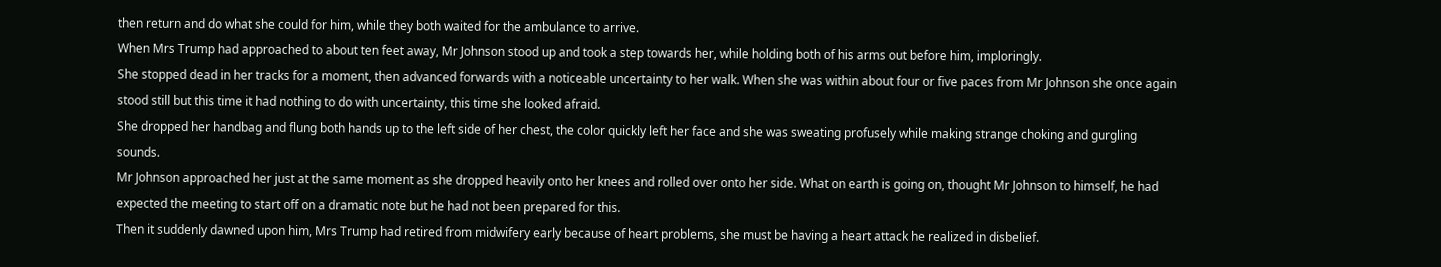then return and do what she could for him, while they both waited for the ambulance to arrive.
When Mrs Trump had approached to about ten feet away, Mr Johnson stood up and took a step towards her, while holding both of his arms out before him, imploringly.
She stopped dead in her tracks for a moment, then advanced forwards with a noticeable uncertainty to her walk. When she was within about four or five paces from Mr Johnson she once again stood still but this time it had nothing to do with uncertainty, this time she looked afraid.
She dropped her handbag and flung both hands up to the left side of her chest, the color quickly left her face and she was sweating profusely while making strange choking and gurgling sounds.
Mr Johnson approached her just at the same moment as she dropped heavily onto her knees and rolled over onto her side. What on earth is going on, thought Mr Johnson to himself, he had expected the meeting to start off on a dramatic note but he had not been prepared for this.
Then it suddenly dawned upon him, Mrs Trump had retired from midwifery early because of heart problems, she must be having a heart attack he realized in disbelief.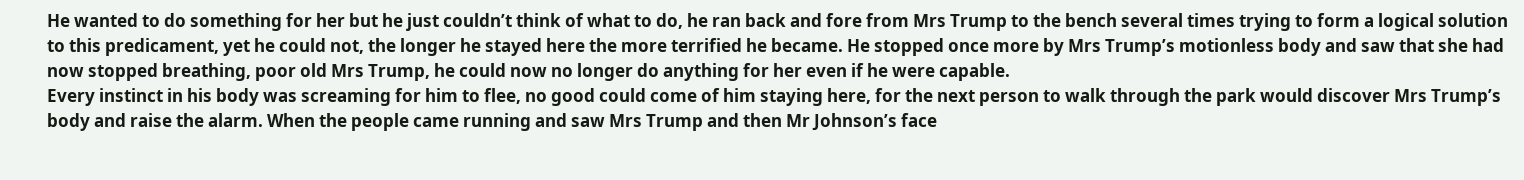He wanted to do something for her but he just couldn’t think of what to do, he ran back and fore from Mrs Trump to the bench several times trying to form a logical solution to this predicament, yet he could not, the longer he stayed here the more terrified he became. He stopped once more by Mrs Trump’s motionless body and saw that she had now stopped breathing, poor old Mrs Trump, he could now no longer do anything for her even if he were capable.
Every instinct in his body was screaming for him to flee, no good could come of him staying here, for the next person to walk through the park would discover Mrs Trump’s body and raise the alarm. When the people came running and saw Mrs Trump and then Mr Johnson’s face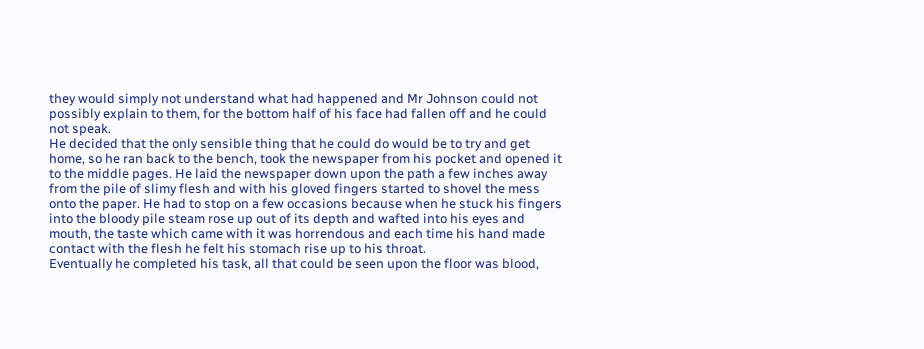they would simply not understand what had happened and Mr Johnson could not possibly explain to them, for the bottom half of his face had fallen off and he could not speak.
He decided that the only sensible thing that he could do would be to try and get home, so he ran back to the bench, took the newspaper from his pocket and opened it to the middle pages. He laid the newspaper down upon the path a few inches away from the pile of slimy flesh and with his gloved fingers started to shovel the mess onto the paper. He had to stop on a few occasions because when he stuck his fingers into the bloody pile steam rose up out of its depth and wafted into his eyes and mouth, the taste which came with it was horrendous and each time his hand made contact with the flesh he felt his stomach rise up to his throat.
Eventually he completed his task, all that could be seen upon the floor was blood,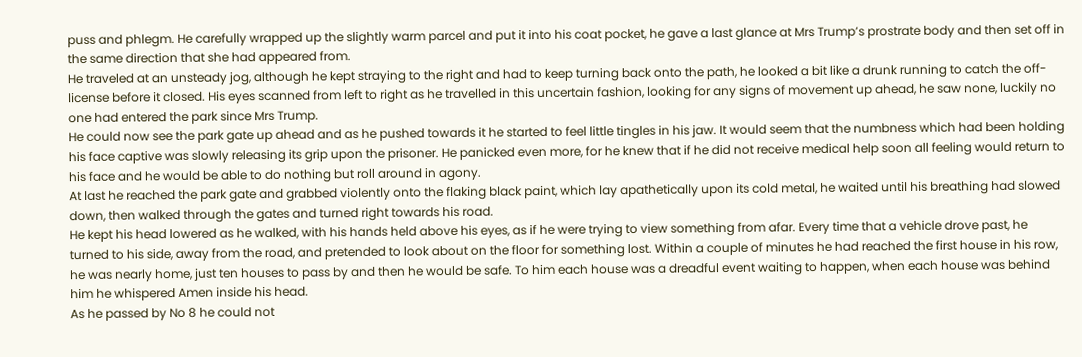puss and phlegm. He carefully wrapped up the slightly warm parcel and put it into his coat pocket, he gave a last glance at Mrs Trump’s prostrate body and then set off in the same direction that she had appeared from.
He traveled at an unsteady jog, although he kept straying to the right and had to keep turning back onto the path, he looked a bit like a drunk running to catch the off-license before it closed. His eyes scanned from left to right as he travelled in this uncertain fashion, looking for any signs of movement up ahead, he saw none, luckily no one had entered the park since Mrs Trump.
He could now see the park gate up ahead and as he pushed towards it he started to feel little tingles in his jaw. It would seem that the numbness which had been holding his face captive was slowly releasing its grip upon the prisoner. He panicked even more, for he knew that if he did not receive medical help soon all feeling would return to his face and he would be able to do nothing but roll around in agony.
At last he reached the park gate and grabbed violently onto the flaking black paint, which lay apathetically upon its cold metal, he waited until his breathing had slowed down, then walked through the gates and turned right towards his road.
He kept his head lowered as he walked, with his hands held above his eyes, as if he were trying to view something from afar. Every time that a vehicle drove past, he turned to his side, away from the road, and pretended to look about on the floor for something lost. Within a couple of minutes he had reached the first house in his row, he was nearly home, just ten houses to pass by and then he would be safe. To him each house was a dreadful event waiting to happen, when each house was behind him he whispered Amen inside his head.
As he passed by No 8 he could not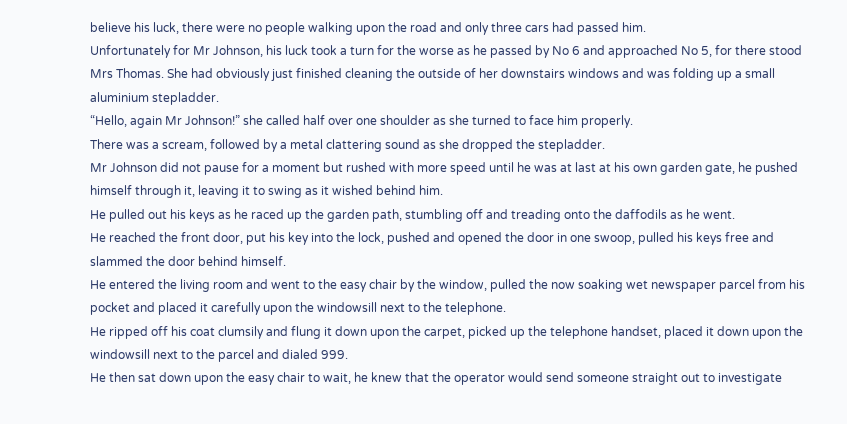believe his luck, there were no people walking upon the road and only three cars had passed him.
Unfortunately for Mr Johnson, his luck took a turn for the worse as he passed by No 6 and approached No 5, for there stood Mrs Thomas. She had obviously just finished cleaning the outside of her downstairs windows and was folding up a small aluminium stepladder.
“Hello, again Mr Johnson!” she called half over one shoulder as she turned to face him properly.
There was a scream, followed by a metal clattering sound as she dropped the stepladder.
Mr Johnson did not pause for a moment but rushed with more speed until he was at last at his own garden gate, he pushed himself through it, leaving it to swing as it wished behind him.
He pulled out his keys as he raced up the garden path, stumbling off and treading onto the daffodils as he went.
He reached the front door, put his key into the lock, pushed and opened the door in one swoop, pulled his keys free and slammed the door behind himself.
He entered the living room and went to the easy chair by the window, pulled the now soaking wet newspaper parcel from his pocket and placed it carefully upon the windowsill next to the telephone.
He ripped off his coat clumsily and flung it down upon the carpet, picked up the telephone handset, placed it down upon the windowsill next to the parcel and dialed 999.
He then sat down upon the easy chair to wait, he knew that the operator would send someone straight out to investigate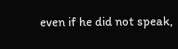even if he did not speak,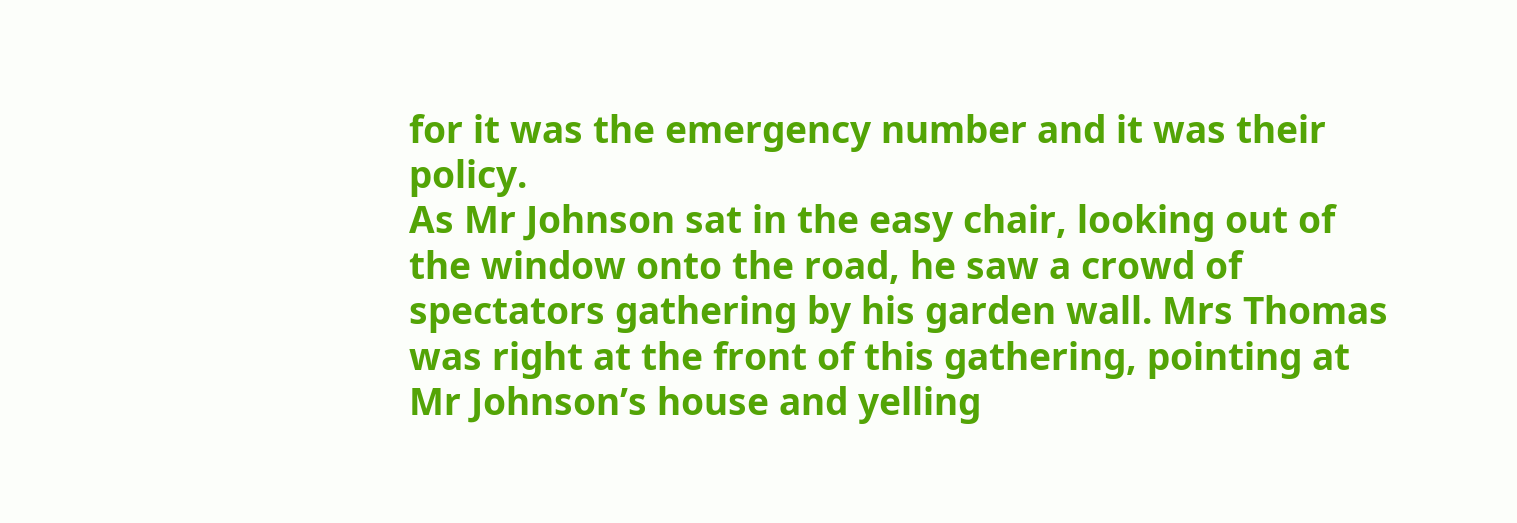for it was the emergency number and it was their policy.
As Mr Johnson sat in the easy chair, looking out of the window onto the road, he saw a crowd of spectators gathering by his garden wall. Mrs Thomas was right at the front of this gathering, pointing at Mr Johnson’s house and yelling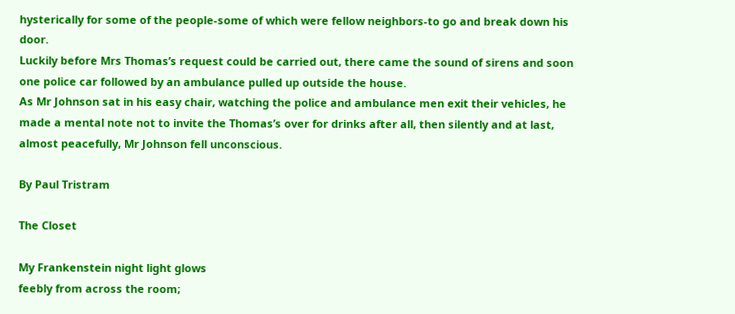hysterically for some of the people-some of which were fellow neighbors-to go and break down his door.
Luckily before Mrs Thomas’s request could be carried out, there came the sound of sirens and soon one police car followed by an ambulance pulled up outside the house.
As Mr Johnson sat in his easy chair, watching the police and ambulance men exit their vehicles, he made a mental note not to invite the Thomas’s over for drinks after all, then silently and at last, almost peacefully, Mr Johnson fell unconscious.

By Paul Tristram

The Closet

My Frankenstein night light glows
feebly from across the room;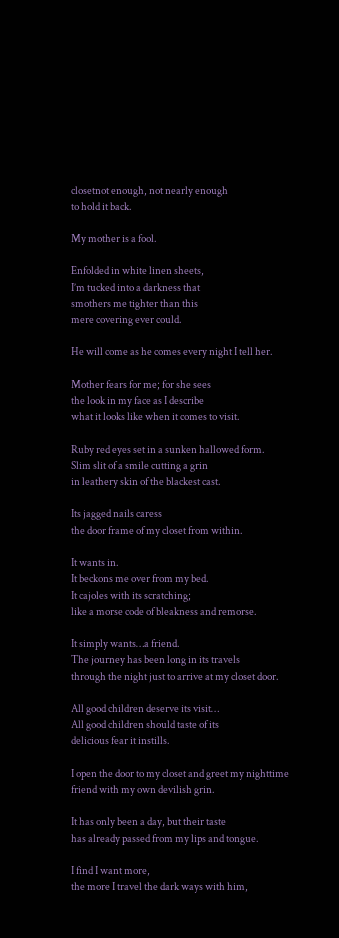closetnot enough, not nearly enough
to hold it back.

My mother is a fool.

Enfolded in white linen sheets,
I’m tucked into a darkness that
smothers me tighter than this
mere covering ever could.

He will come as he comes every night I tell her.

Mother fears for me; for she sees
the look in my face as I describe
what it looks like when it comes to visit.

Ruby red eyes set in a sunken hallowed form.
Slim slit of a smile cutting a grin
in leathery skin of the blackest cast.

Its jagged nails caress
the door frame of my closet from within.

It wants in.
It beckons me over from my bed.
It cajoles with its scratching;
like a morse code of bleakness and remorse.

It simply wants…a friend.
The journey has been long in its travels
through the night just to arrive at my closet door.

All good children deserve its visit…
All good children should taste of its
delicious fear it instills.

I open the door to my closet and greet my nighttime
friend with my own devilish grin.

It has only been a day, but their taste
has already passed from my lips and tongue.

I find I want more,
the more I travel the dark ways with him,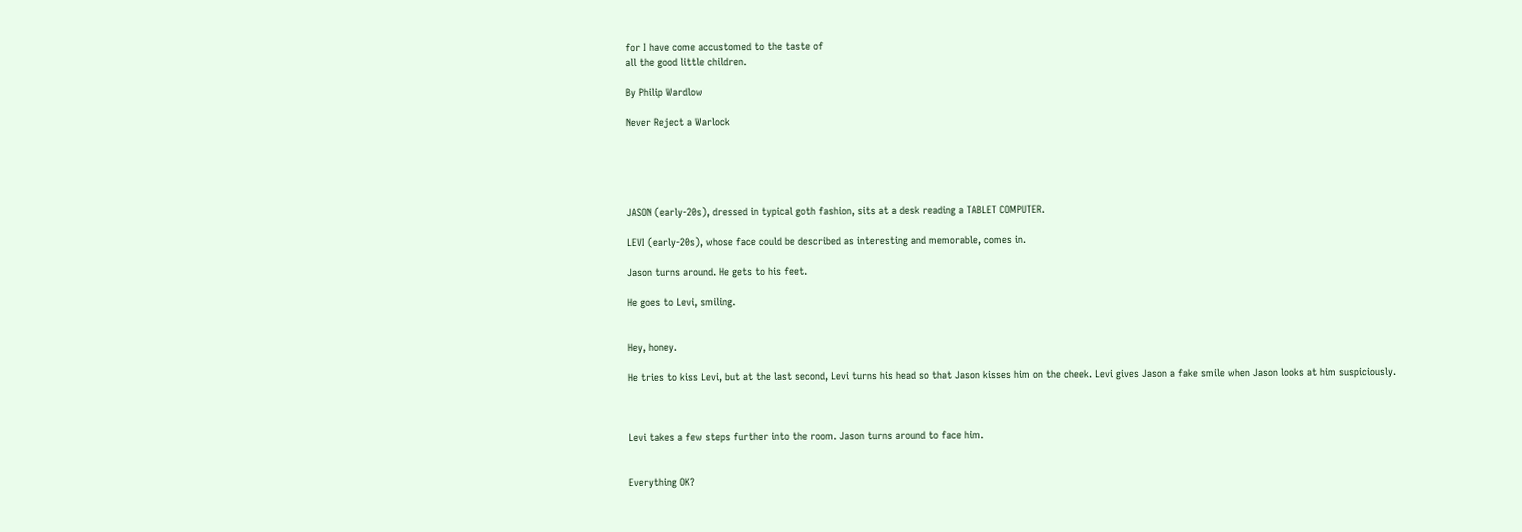for I have come accustomed to the taste of
all the good little children.

By Philip Wardlow

Never Reject a Warlock





JASON (early-20s), dressed in typical goth fashion, sits at a desk reading a TABLET COMPUTER.

LEVI (early-20s), whose face could be described as interesting and memorable, comes in.

Jason turns around. He gets to his feet.

He goes to Levi, smiling.


Hey, honey.

He tries to kiss Levi, but at the last second, Levi turns his head so that Jason kisses him on the cheek. Levi gives Jason a fake smile when Jason looks at him suspiciously.



Levi takes a few steps further into the room. Jason turns around to face him.


Everything OK?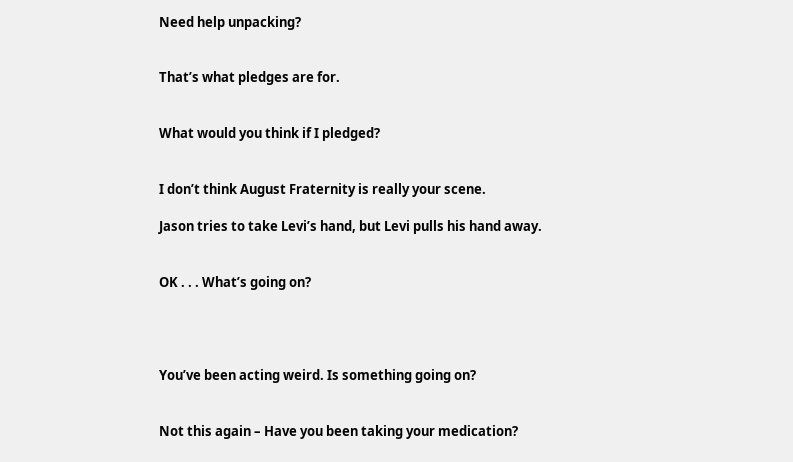Need help unpacking?


That’s what pledges are for.


What would you think if I pledged?


I don’t think August Fraternity is really your scene.

Jason tries to take Levi’s hand, but Levi pulls his hand away.


OK . . . What’s going on?




You’ve been acting weird. Is something going on?


Not this again – Have you been taking your medication?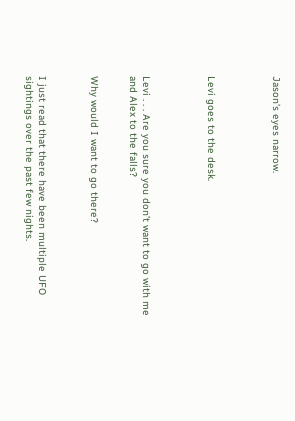Jason’s eyes narrow.




Levi goes to the desk.




Levi . . . Are you sure you don’t want to go with me and Alex to the falls?


Why would I want to go there?



I just read that there have been multiple UFO sightings over the past few nights.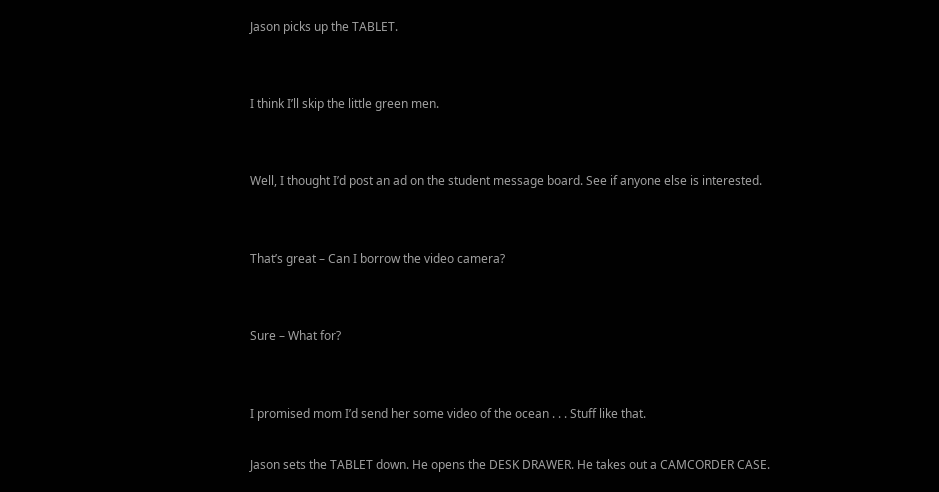Jason picks up the TABLET.


I think I’ll skip the little green men.


Well, I thought I’d post an ad on the student message board. See if anyone else is interested.


That’s great – Can I borrow the video camera?


Sure – What for?


I promised mom I’d send her some video of the ocean . . . Stuff like that.

Jason sets the TABLET down. He opens the DESK DRAWER. He takes out a CAMCORDER CASE.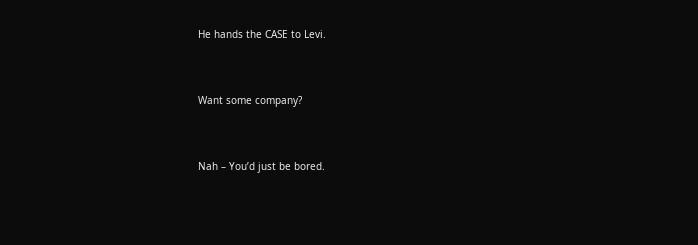He hands the CASE to Levi.


Want some company?


Nah – You’d just be bored.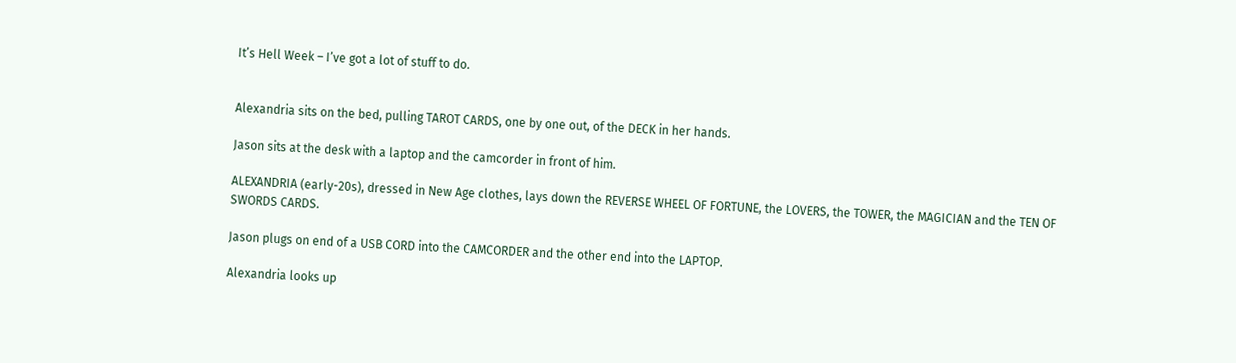It’s Hell Week – I’ve got a lot of stuff to do.


Alexandria sits on the bed, pulling TAROT CARDS, one by one out, of the DECK in her hands.

Jason sits at the desk with a laptop and the camcorder in front of him.

ALEXANDRIA (early-20s), dressed in New Age clothes, lays down the REVERSE WHEEL OF FORTUNE, the LOVERS, the TOWER, the MAGICIAN and the TEN OF SWORDS CARDS.

Jason plugs on end of a USB CORD into the CAMCORDER and the other end into the LAPTOP.

Alexandria looks up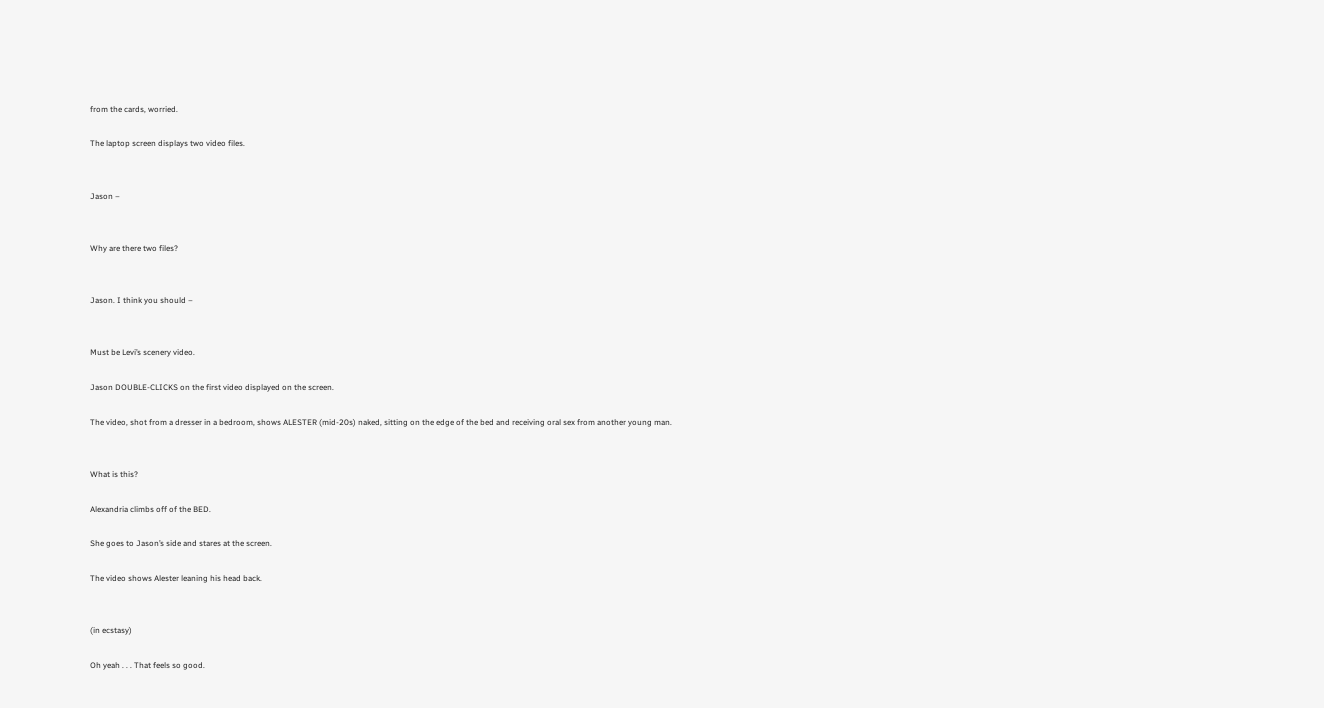from the cards, worried.

The laptop screen displays two video files.


Jason –


Why are there two files?


Jason. I think you should –


Must be Levi’s scenery video.

Jason DOUBLE-CLICKS on the first video displayed on the screen.

The video, shot from a dresser in a bedroom, shows ALESTER (mid-20s) naked, sitting on the edge of the bed and receiving oral sex from another young man.


What is this?

Alexandria climbs off of the BED.

She goes to Jason’s side and stares at the screen.

The video shows Alester leaning his head back.


(in ecstasy)

Oh yeah . . . That feels so good.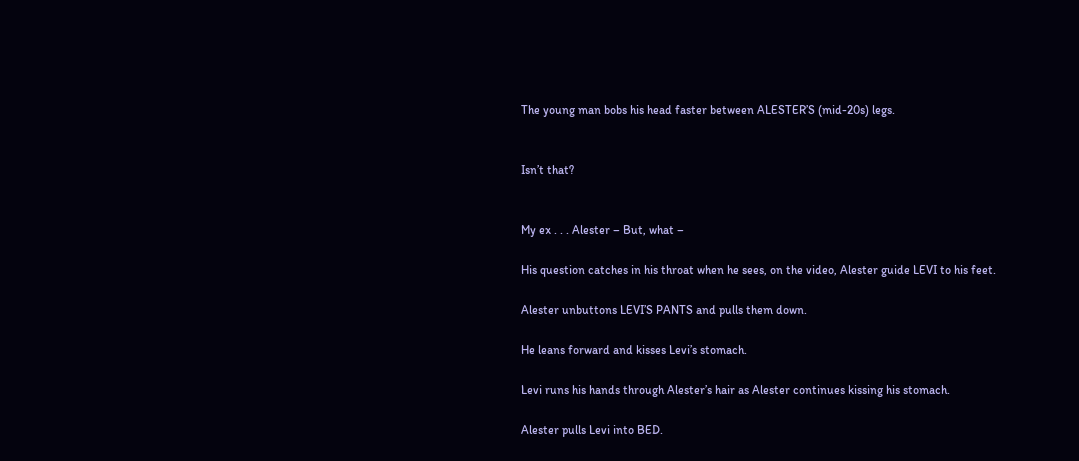The young man bobs his head faster between ALESTER’S (mid-20s) legs.


Isn’t that?


My ex . . . Alester – But, what –

His question catches in his throat when he sees, on the video, Alester guide LEVI to his feet.

Alester unbuttons LEVI’S PANTS and pulls them down.

He leans forward and kisses Levi’s stomach.

Levi runs his hands through Alester’s hair as Alester continues kissing his stomach.

Alester pulls Levi into BED.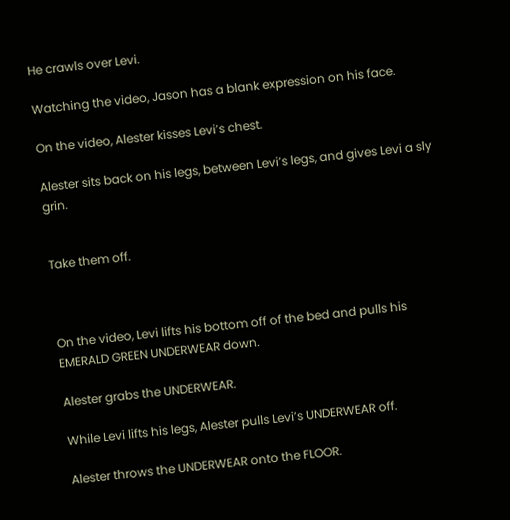He crawls over Levi.

Watching the video, Jason has a blank expression on his face.

On the video, Alester kisses Levi’s chest.

Alester sits back on his legs, between Levi’s legs, and gives Levi a sly grin.


Take them off.



On the video, Levi lifts his bottom off of the bed and pulls his EMERALD GREEN UNDERWEAR down.

Alester grabs the UNDERWEAR.

While Levi lifts his legs, Alester pulls Levi’s UNDERWEAR off.

Alester throws the UNDERWEAR onto the FLOOR.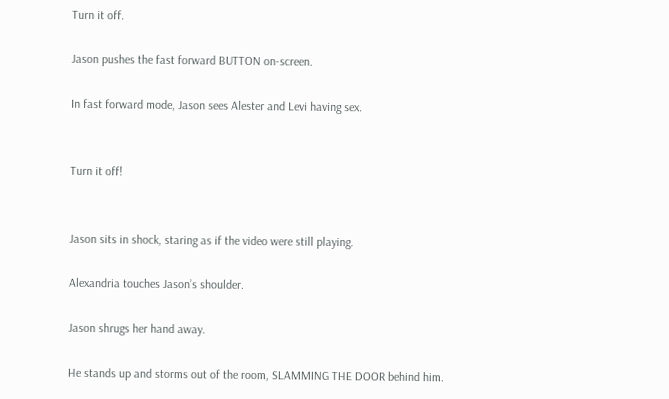Turn it off.

Jason pushes the fast forward BUTTON on-screen.

In fast forward mode, Jason sees Alester and Levi having sex.


Turn it off!


Jason sits in shock, staring as if the video were still playing.

Alexandria touches Jason’s shoulder.

Jason shrugs her hand away.

He stands up and storms out of the room, SLAMMING THE DOOR behind him.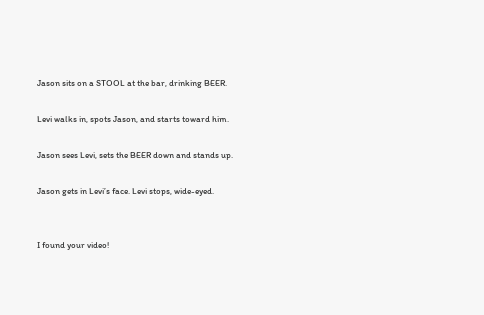Jason sits on a STOOL at the bar, drinking BEER.

Levi walks in, spots Jason, and starts toward him.

Jason sees Levi, sets the BEER down and stands up.

Jason gets in Levi’s face. Levi stops, wide-eyed.


I found your video!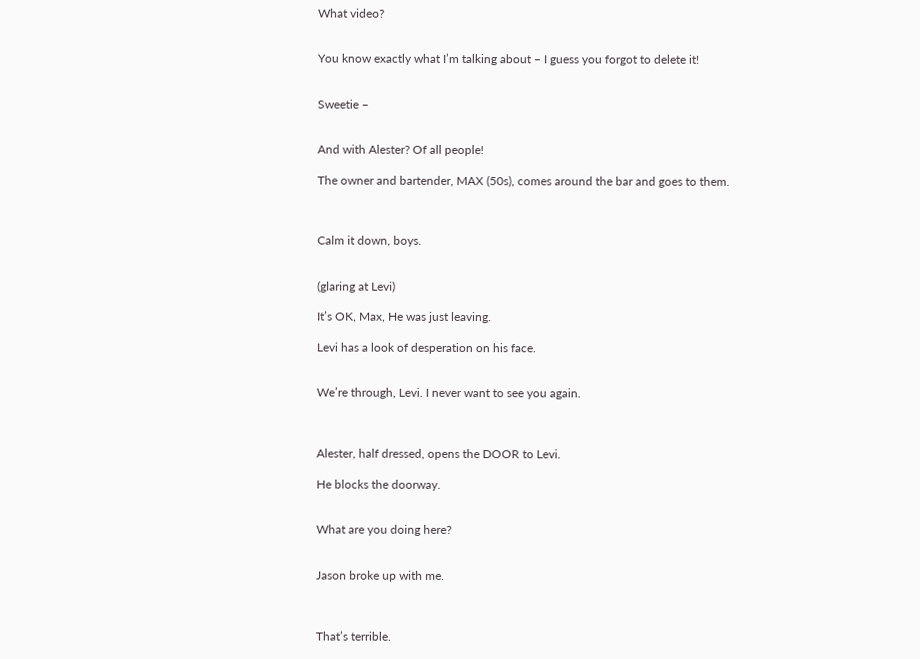What video?


You know exactly what I’m talking about – I guess you forgot to delete it!


Sweetie –


And with Alester? Of all people!

The owner and bartender, MAX (50s), comes around the bar and goes to them.



Calm it down, boys.


(glaring at Levi)

It’s OK, Max, He was just leaving.

Levi has a look of desperation on his face.


We’re through, Levi. I never want to see you again.



Alester, half dressed, opens the DOOR to Levi.

He blocks the doorway.


What are you doing here?


Jason broke up with me.



That’s terrible.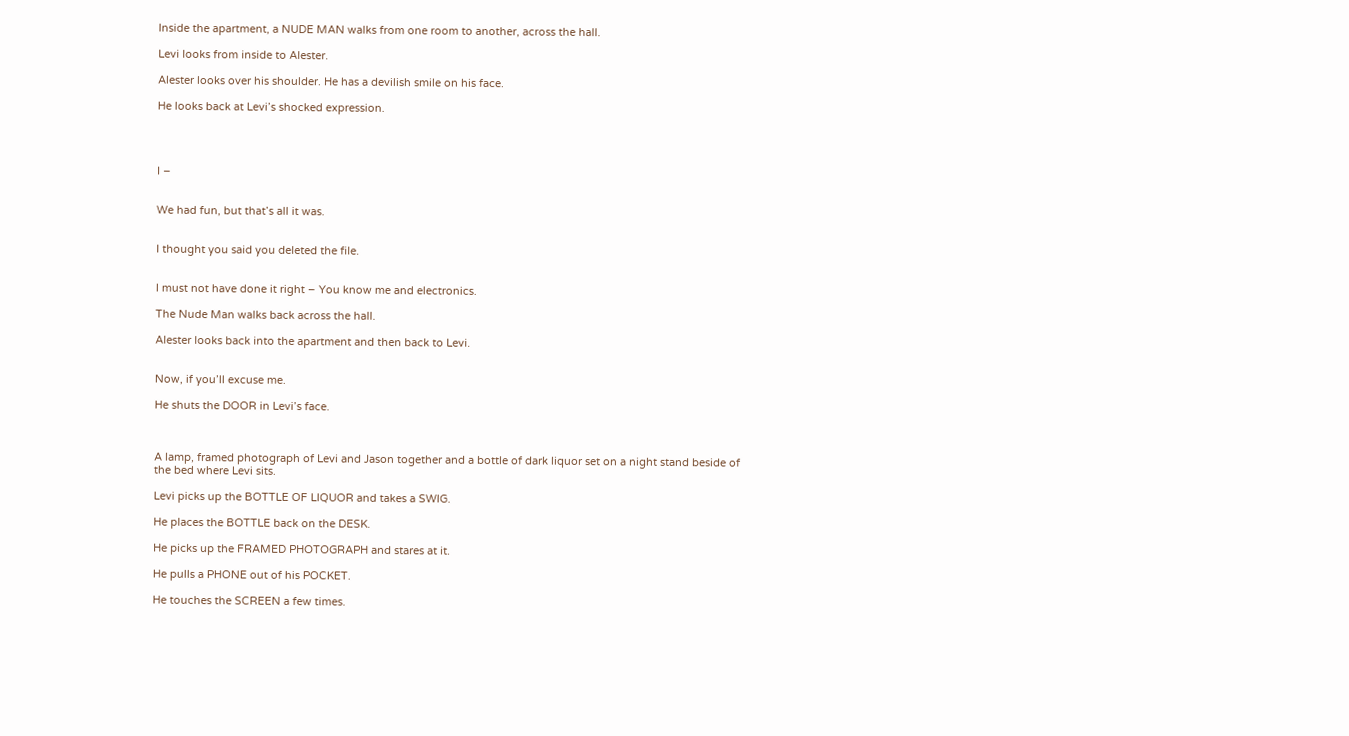Inside the apartment, a NUDE MAN walks from one room to another, across the hall.

Levi looks from inside to Alester.

Alester looks over his shoulder. He has a devilish smile on his face.

He looks back at Levi’s shocked expression.




I –


We had fun, but that’s all it was.


I thought you said you deleted the file.


I must not have done it right – You know me and electronics.

The Nude Man walks back across the hall.

Alester looks back into the apartment and then back to Levi.


Now, if you’ll excuse me.

He shuts the DOOR in Levi’s face.



A lamp, framed photograph of Levi and Jason together and a bottle of dark liquor set on a night stand beside of the bed where Levi sits.

Levi picks up the BOTTLE OF LIQUOR and takes a SWIG.

He places the BOTTLE back on the DESK.

He picks up the FRAMED PHOTOGRAPH and stares at it.

He pulls a PHONE out of his POCKET.

He touches the SCREEN a few times.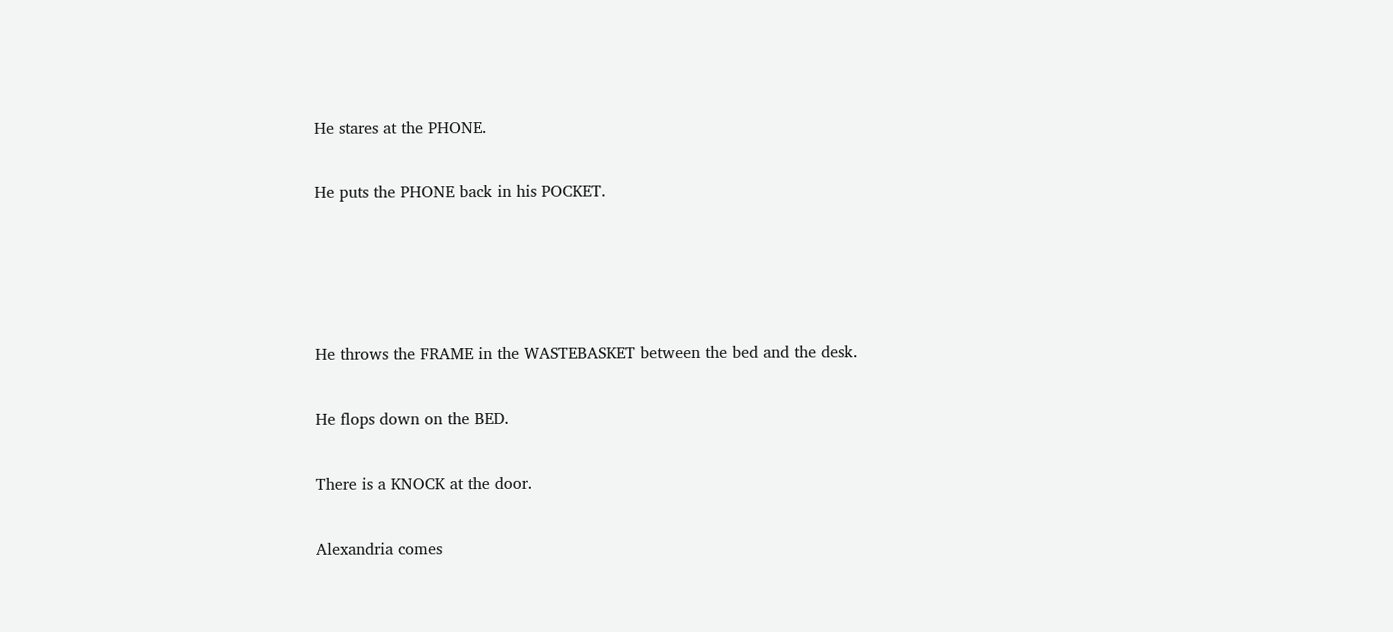He stares at the PHONE.

He puts the PHONE back in his POCKET.




He throws the FRAME in the WASTEBASKET between the bed and the desk.

He flops down on the BED.

There is a KNOCK at the door.

Alexandria comes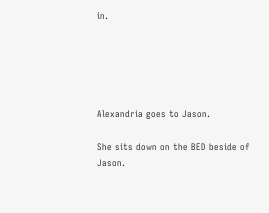in.





Alexandria goes to Jason.

She sits down on the BED beside of Jason.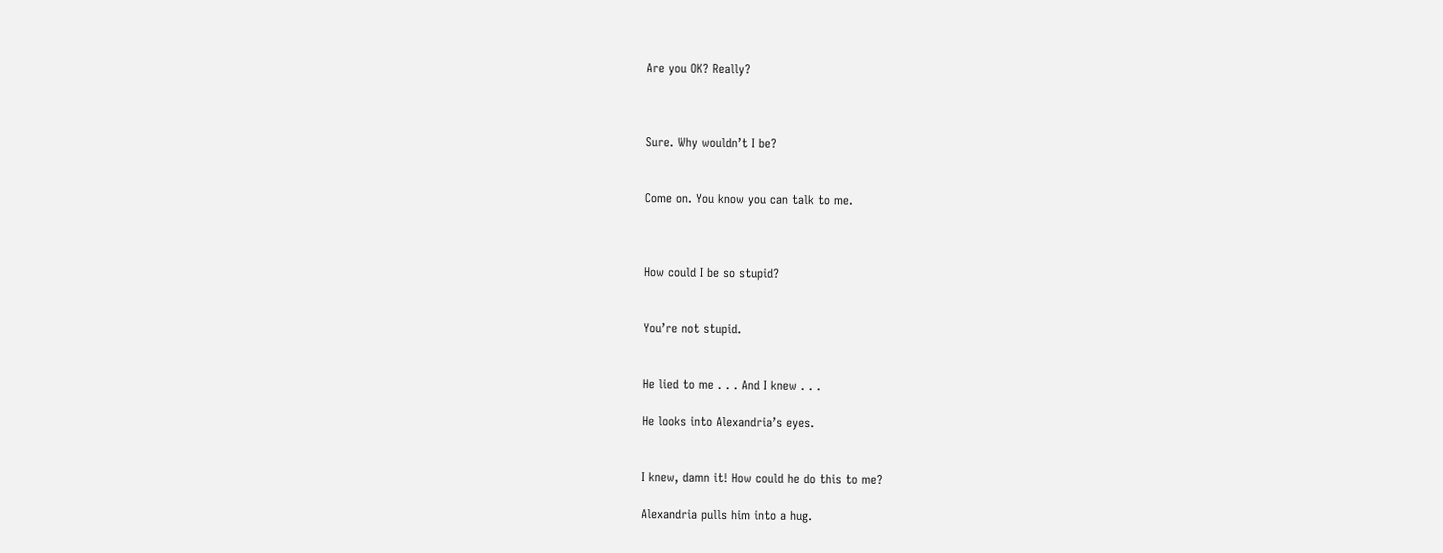Are you OK? Really?



Sure. Why wouldn’t I be?


Come on. You know you can talk to me.



How could I be so stupid?


You’re not stupid.


He lied to me . . . And I knew . . .

He looks into Alexandria’s eyes.


I knew, damn it! How could he do this to me?

Alexandria pulls him into a hug.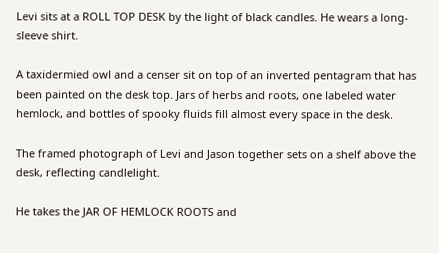Levi sits at a ROLL TOP DESK by the light of black candles. He wears a long-sleeve shirt.

A taxidermied owl and a censer sit on top of an inverted pentagram that has been painted on the desk top. Jars of herbs and roots, one labeled water hemlock, and bottles of spooky fluids fill almost every space in the desk.

The framed photograph of Levi and Jason together sets on a shelf above the desk, reflecting candlelight.

He takes the JAR OF HEMLOCK ROOTS and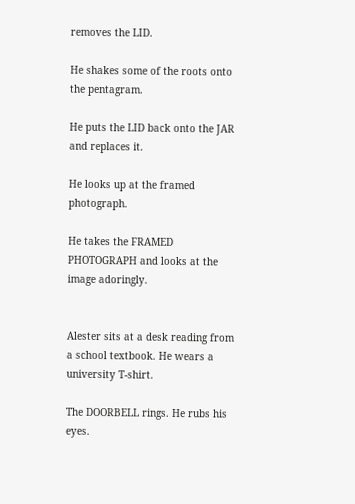removes the LID.

He shakes some of the roots onto the pentagram.

He puts the LID back onto the JAR and replaces it.

He looks up at the framed photograph.

He takes the FRAMED PHOTOGRAPH and looks at the image adoringly.


Alester sits at a desk reading from a school textbook. He wears a university T-shirt.

The DOORBELL rings. He rubs his eyes.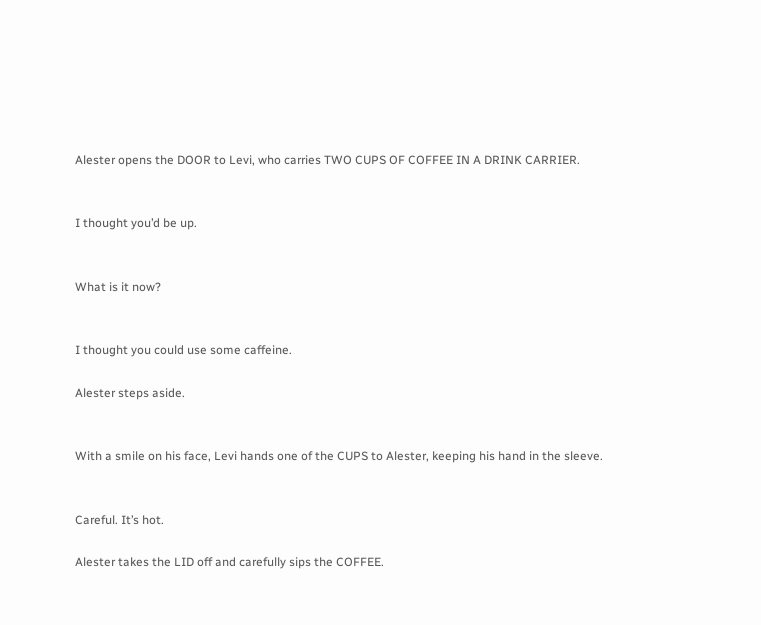Alester opens the DOOR to Levi, who carries TWO CUPS OF COFFEE IN A DRINK CARRIER.


I thought you’d be up.


What is it now?


I thought you could use some caffeine.

Alester steps aside.


With a smile on his face, Levi hands one of the CUPS to Alester, keeping his hand in the sleeve.


Careful. It’s hot.

Alester takes the LID off and carefully sips the COFFEE.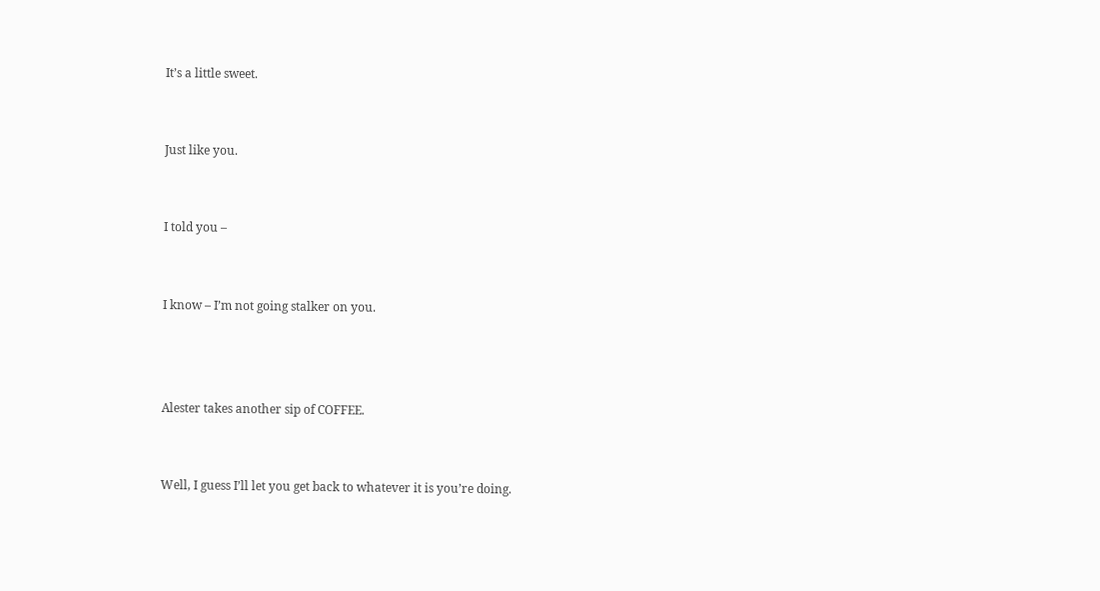It’s a little sweet.


Just like you.


I told you –


I know – I’m not going stalker on you.



Alester takes another sip of COFFEE.


Well, I guess I’ll let you get back to whatever it is you’re doing.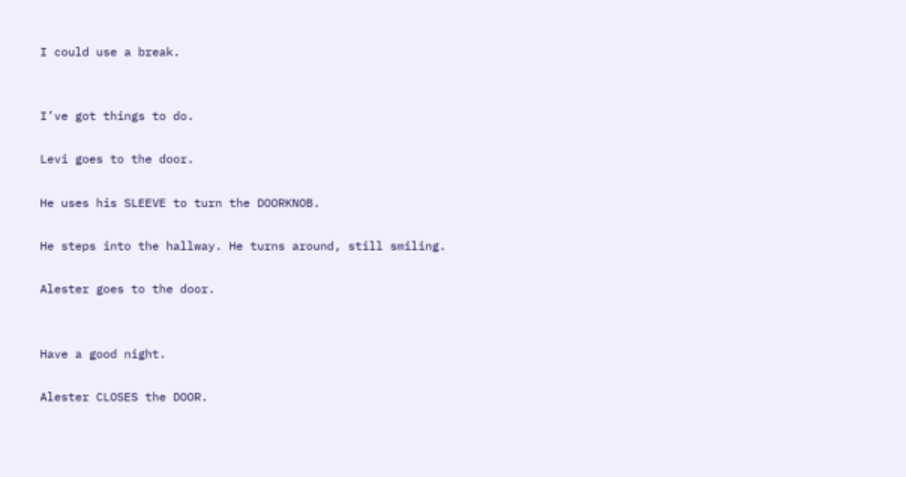I could use a break.


I’ve got things to do.

Levi goes to the door.

He uses his SLEEVE to turn the DOORKNOB.

He steps into the hallway. He turns around, still smiling.

Alester goes to the door.


Have a good night.

Alester CLOSES the DOOR.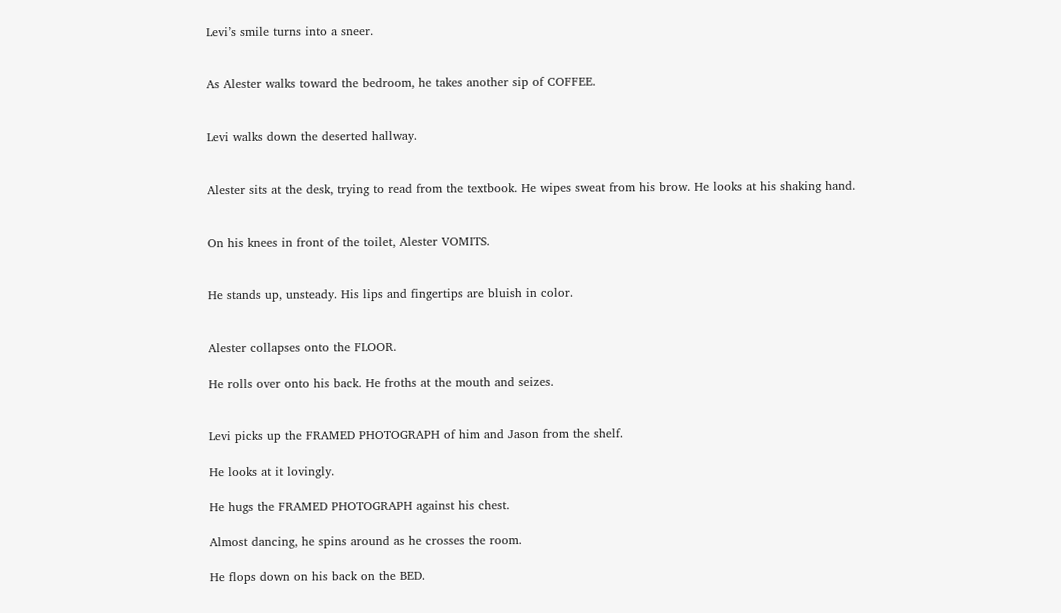Levi’s smile turns into a sneer.


As Alester walks toward the bedroom, he takes another sip of COFFEE.


Levi walks down the deserted hallway.


Alester sits at the desk, trying to read from the textbook. He wipes sweat from his brow. He looks at his shaking hand.


On his knees in front of the toilet, Alester VOMITS.


He stands up, unsteady. His lips and fingertips are bluish in color.


Alester collapses onto the FLOOR.

He rolls over onto his back. He froths at the mouth and seizes.


Levi picks up the FRAMED PHOTOGRAPH of him and Jason from the shelf.

He looks at it lovingly.

He hugs the FRAMED PHOTOGRAPH against his chest.

Almost dancing, he spins around as he crosses the room.

He flops down on his back on the BED.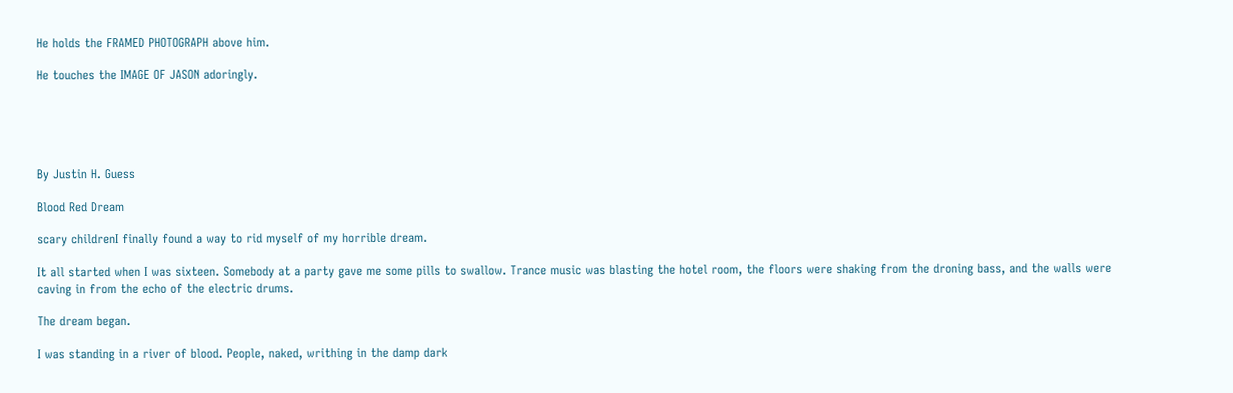He holds the FRAMED PHOTOGRAPH above him.

He touches the IMAGE OF JASON adoringly.





By Justin H. Guess

Blood Red Dream

scary childrenI finally found a way to rid myself of my horrible dream.

It all started when I was sixteen. Somebody at a party gave me some pills to swallow. Trance music was blasting the hotel room, the floors were shaking from the droning bass, and the walls were caving in from the echo of the electric drums.

The dream began.

I was standing in a river of blood. People, naked, writhing in the damp dark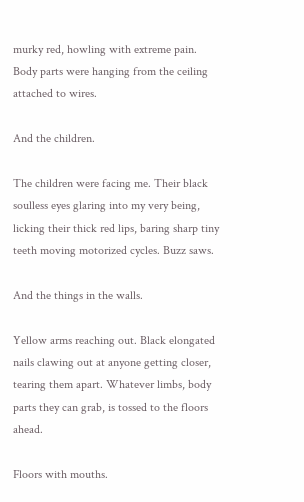murky red, howling with extreme pain. Body parts were hanging from the ceiling attached to wires.

And the children.

The children were facing me. Their black soulless eyes glaring into my very being, licking their thick red lips, baring sharp tiny teeth moving motorized cycles. Buzz saws.

And the things in the walls.

Yellow arms reaching out. Black elongated nails clawing out at anyone getting closer, tearing them apart. Whatever limbs, body parts they can grab, is tossed to the floors ahead.

Floors with mouths.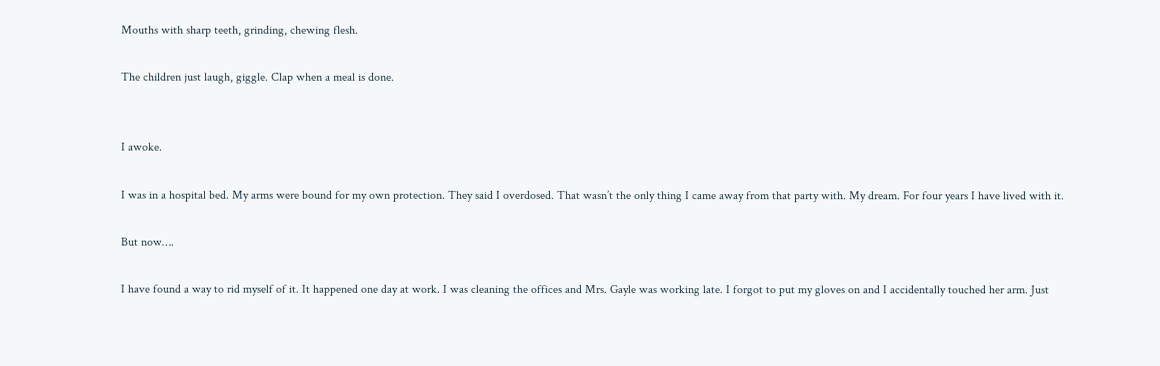Mouths with sharp teeth, grinding, chewing flesh.

The children just laugh, giggle. Clap when a meal is done.


I awoke.

I was in a hospital bed. My arms were bound for my own protection. They said I overdosed. That wasn’t the only thing I came away from that party with. My dream. For four years I have lived with it.

But now….

I have found a way to rid myself of it. It happened one day at work. I was cleaning the offices and Mrs. Gayle was working late. I forgot to put my gloves on and I accidentally touched her arm. Just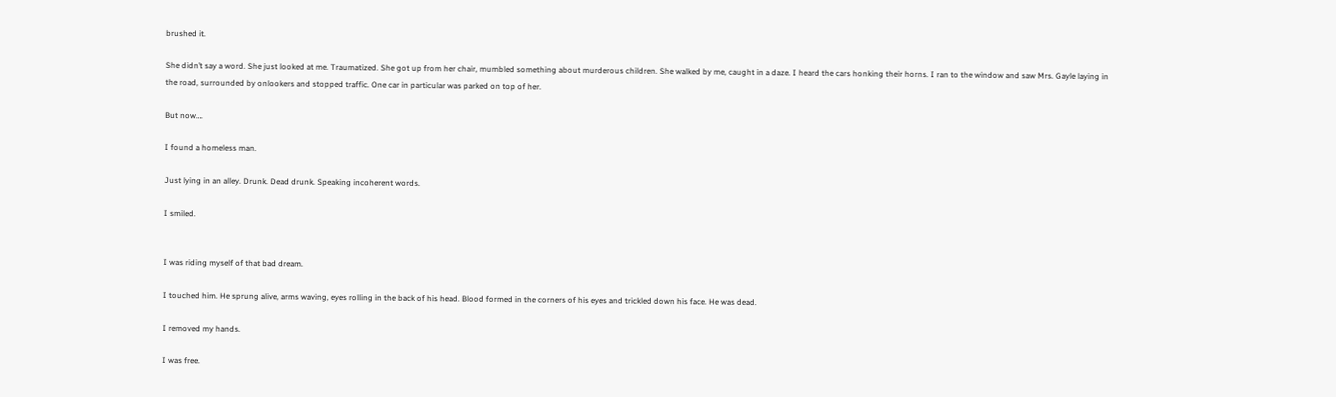brushed it.

She didn’t say a word. She just looked at me. Traumatized. She got up from her chair, mumbled something about murderous children. She walked by me, caught in a daze. I heard the cars honking their horns. I ran to the window and saw Mrs. Gayle laying in the road, surrounded by onlookers and stopped traffic. One car in particular was parked on top of her.

But now….

I found a homeless man.

Just lying in an alley. Drunk. Dead drunk. Speaking incoherent words.

I smiled.


I was riding myself of that bad dream.

I touched him. He sprung alive, arms waving, eyes rolling in the back of his head. Blood formed in the corners of his eyes and trickled down his face. He was dead.

I removed my hands.

I was free.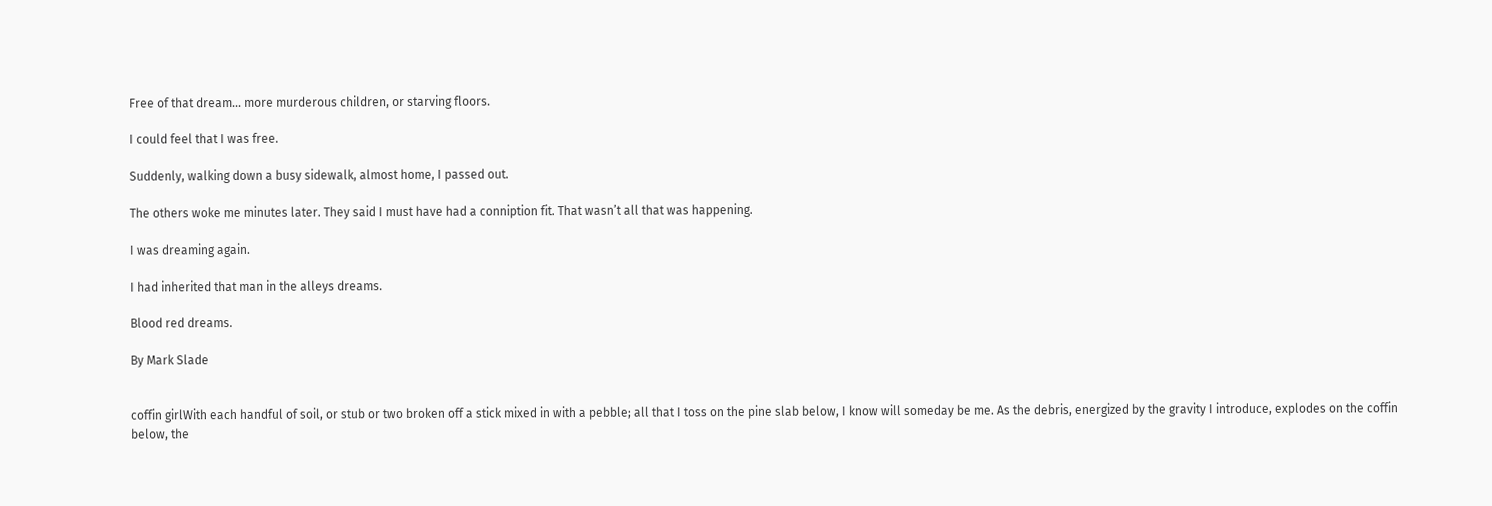Free of that dream… more murderous children, or starving floors.

I could feel that I was free.

Suddenly, walking down a busy sidewalk, almost home, I passed out.

The others woke me minutes later. They said I must have had a conniption fit. That wasn’t all that was happening.

I was dreaming again.

I had inherited that man in the alleys dreams.

Blood red dreams.

By Mark Slade


coffin girlWith each handful of soil, or stub or two broken off a stick mixed in with a pebble; all that I toss on the pine slab below, I know will someday be me. As the debris, energized by the gravity I introduce, explodes on the coffin below, the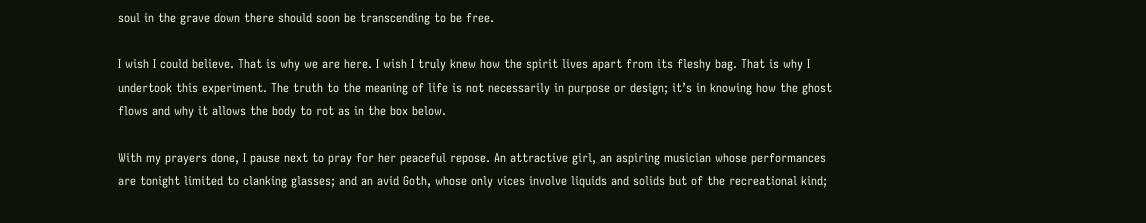soul in the grave down there should soon be transcending to be free.

I wish I could believe. That is why we are here. I wish I truly knew how the spirit lives apart from its fleshy bag. That is why I undertook this experiment. The truth to the meaning of life is not necessarily in purpose or design; it’s in knowing how the ghost flows and why it allows the body to rot as in the box below.

With my prayers done, I pause next to pray for her peaceful repose. An attractive girl, an aspiring musician whose performances are tonight limited to clanking glasses; and an avid Goth, whose only vices involve liquids and solids but of the recreational kind;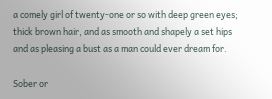a comely girl of twenty-one or so with deep green eyes; thick brown hair, and as smooth and shapely a set hips and as pleasing a bust as a man could ever dream for.

Sober or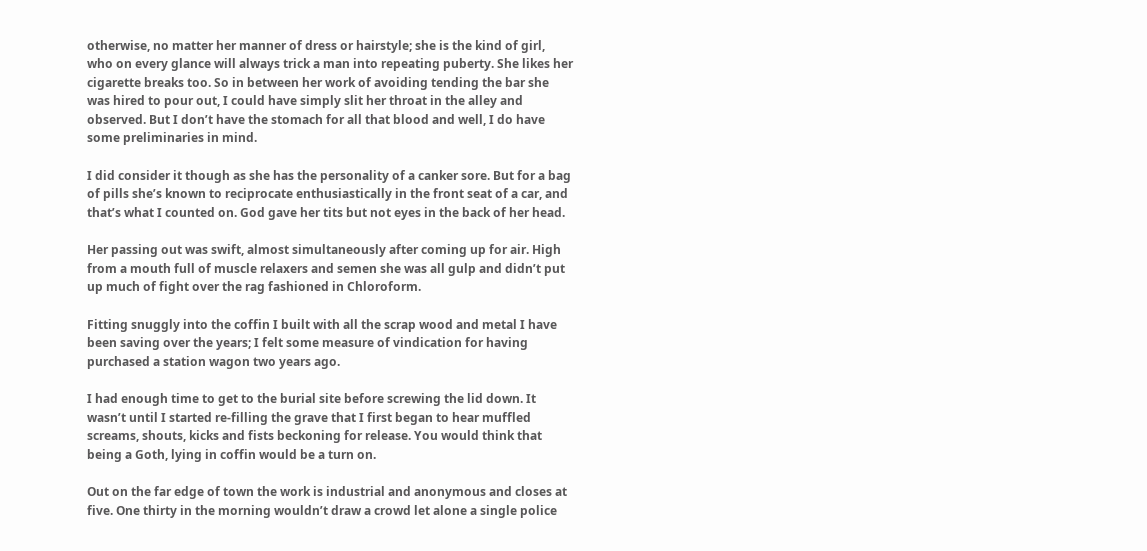otherwise, no matter her manner of dress or hairstyle; she is the kind of girl, who on every glance will always trick a man into repeating puberty. She likes her cigarette breaks too. So in between her work of avoiding tending the bar she was hired to pour out, I could have simply slit her throat in the alley and observed. But I don’t have the stomach for all that blood and well, I do have some preliminaries in mind.

I did consider it though as she has the personality of a canker sore. But for a bag of pills she’s known to reciprocate enthusiastically in the front seat of a car, and that’s what I counted on. God gave her tits but not eyes in the back of her head.

Her passing out was swift, almost simultaneously after coming up for air. High from a mouth full of muscle relaxers and semen she was all gulp and didn’t put up much of fight over the rag fashioned in Chloroform.

Fitting snuggly into the coffin I built with all the scrap wood and metal I have been saving over the years; I felt some measure of vindication for having purchased a station wagon two years ago.

I had enough time to get to the burial site before screwing the lid down. It wasn’t until I started re-filling the grave that I first began to hear muffled screams, shouts, kicks and fists beckoning for release. You would think that being a Goth, lying in coffin would be a turn on.

Out on the far edge of town the work is industrial and anonymous and closes at five. One thirty in the morning wouldn’t draw a crowd let alone a single police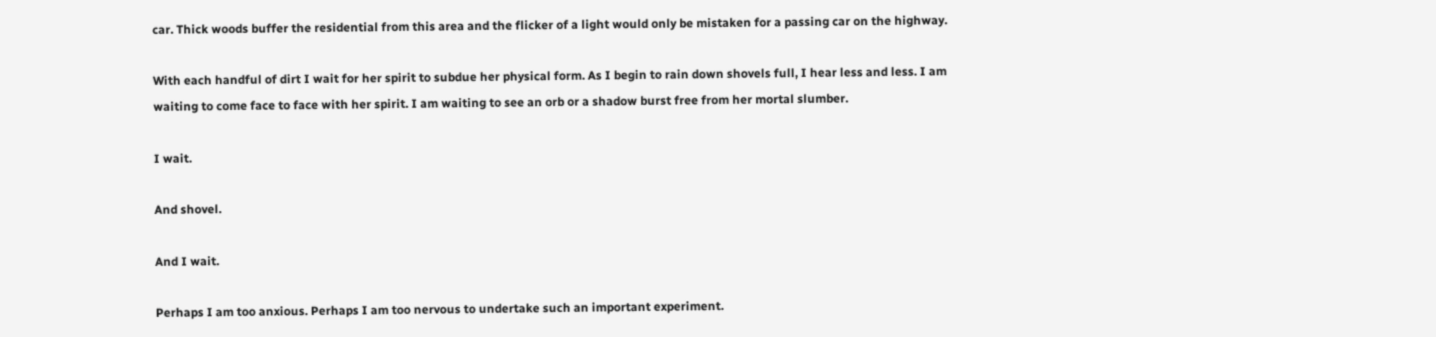car. Thick woods buffer the residential from this area and the flicker of a light would only be mistaken for a passing car on the highway.

With each handful of dirt I wait for her spirit to subdue her physical form. As I begin to rain down shovels full, I hear less and less. I am waiting to come face to face with her spirit. I am waiting to see an orb or a shadow burst free from her mortal slumber.

I wait.

And shovel.

And I wait.

Perhaps I am too anxious. Perhaps I am too nervous to undertake such an important experiment.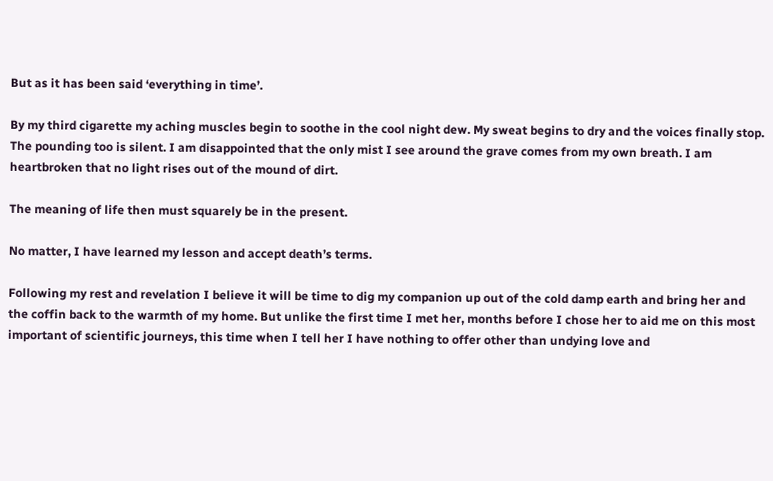But as it has been said ‘everything in time’.

By my third cigarette my aching muscles begin to soothe in the cool night dew. My sweat begins to dry and the voices finally stop. The pounding too is silent. I am disappointed that the only mist I see around the grave comes from my own breath. I am heartbroken that no light rises out of the mound of dirt.

The meaning of life then must squarely be in the present.

No matter, I have learned my lesson and accept death’s terms.

Following my rest and revelation I believe it will be time to dig my companion up out of the cold damp earth and bring her and the coffin back to the warmth of my home. But unlike the first time I met her, months before I chose her to aid me on this most important of scientific journeys, this time when I tell her I have nothing to offer other than undying love and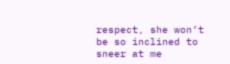respect, she won’t be so inclined to sneer at me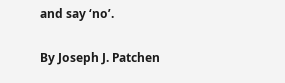and say ‘no’.

By Joseph J. Patchen